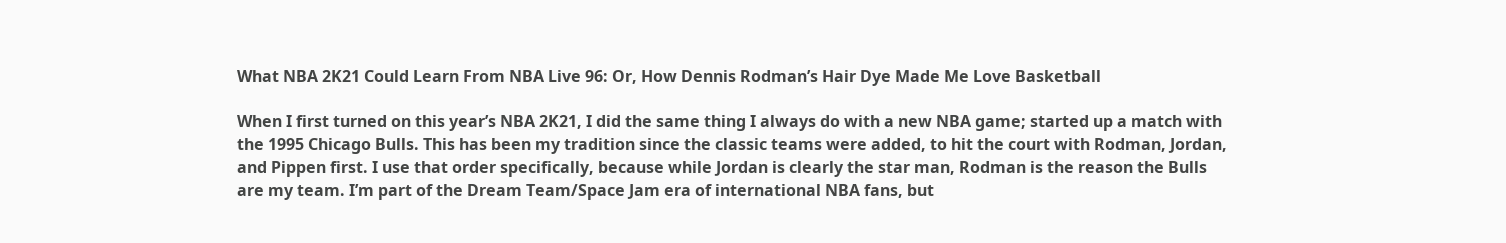What NBA 2K21 Could Learn From NBA Live 96: Or, How Dennis Rodman’s Hair Dye Made Me Love Basketball

When I first turned on this year’s NBA 2K21, I did the same thing I always do with a new NBA game; started up a match with the 1995 Chicago Bulls. This has been my tradition since the classic teams were added, to hit the court with Rodman, Jordan, and Pippen first. I use that order specifically, because while Jordan is clearly the star man, Rodman is the reason the Bulls are my team. I’m part of the Dream Team/Space Jam era of international NBA fans, but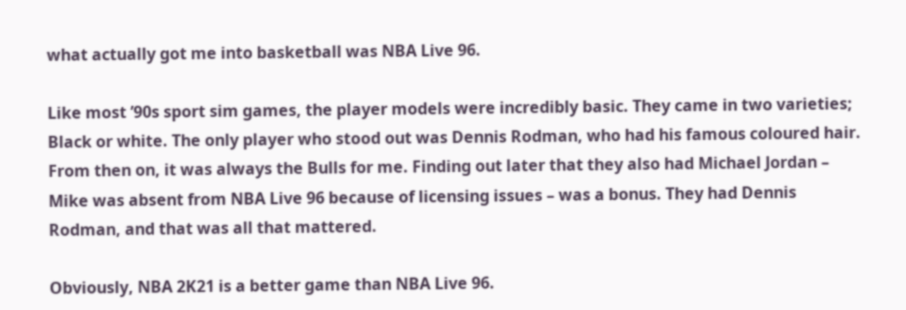what actually got me into basketball was NBA Live 96.

Like most ’90s sport sim games, the player models were incredibly basic. They came in two varieties; Black or white. The only player who stood out was Dennis Rodman, who had his famous coloured hair. From then on, it was always the Bulls for me. Finding out later that they also had Michael Jordan – Mike was absent from NBA Live 96 because of licensing issues – was a bonus. They had Dennis Rodman, and that was all that mattered.

Obviously, NBA 2K21 is a better game than NBA Live 96.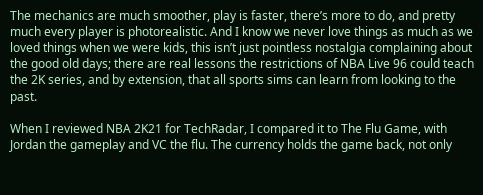The mechanics are much smoother, play is faster, there’s more to do, and pretty much every player is photorealistic. And I know we never love things as much as we loved things when we were kids, this isn’t just pointless nostalgia complaining about the good old days; there are real lessons the restrictions of NBA Live 96 could teach the 2K series, and by extension, that all sports sims can learn from looking to the past.

When I reviewed NBA 2K21 for TechRadar, I compared it to The Flu Game, with Jordan the gameplay and VC the flu. The currency holds the game back, not only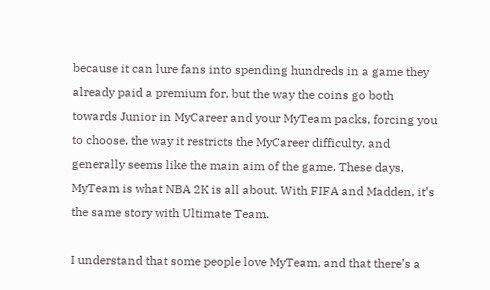because it can lure fans into spending hundreds in a game they already paid a premium for, but the way the coins go both towards Junior in MyCareer and your MyTeam packs, forcing you to choose, the way it restricts the MyCareer difficulty, and generally seems like the main aim of the game. These days, MyTeam is what NBA 2K is all about. With FIFA and Madden, it’s the same story with Ultimate Team.

I understand that some people love MyTeam, and that there’s a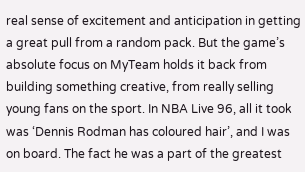real sense of excitement and anticipation in getting a great pull from a random pack. But the game’s absolute focus on MyTeam holds it back from building something creative, from really selling young fans on the sport. In NBA Live 96, all it took was ‘Dennis Rodman has coloured hair’, and I was on board. The fact he was a part of the greatest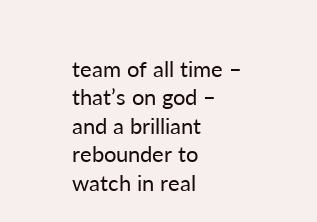team of all time – that’s on god – and a brilliant rebounder to watch in real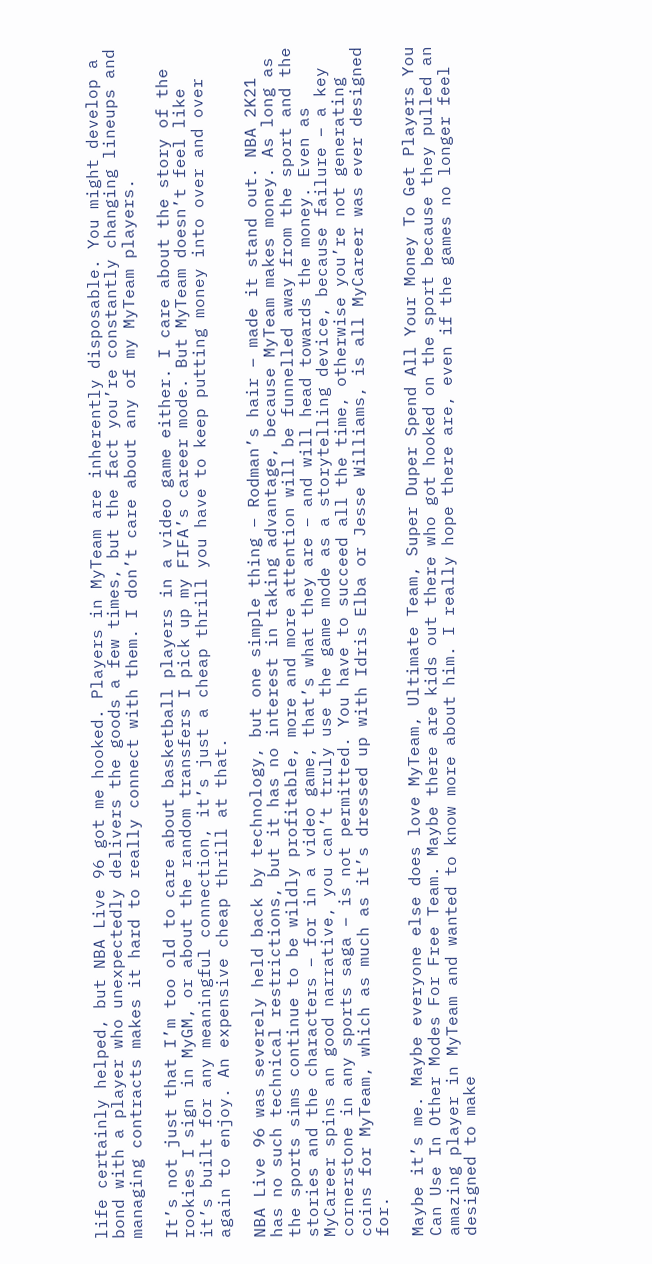life certainly helped, but NBA Live 96 got me hooked. Players in MyTeam are inherently disposable. You might develop a bond with a player who unexpectedly delivers the goods a few times, but the fact you’re constantly changing lineups and managing contracts makes it hard to really connect with them. I don’t care about any of my MyTeam players.

It’s not just that I’m too old to care about basketball players in a video game either. I care about the story of the rookies I sign in MyGM, or about the random transfers I pick up my FIFA’s career mode. But MyTeam doesn’t feel like it’s built for any meaningful connection, it’s just a cheap thrill you have to keep putting money into over and over again to enjoy. An expensive cheap thrill at that.

NBA Live 96 was severely held back by technology, but one simple thing – Rodman’s hair – made it stand out. NBA 2K21 has no such technical restrictions, but it has no interest in taking advantage, because MyTeam makes money. As long as the sports sims continue to be wildly profitable, more and more attention will be funnelled away from the sport and the stories and the characters – for in a video game, that’s what they are – and will head towards the money. Even as MyCareer spins an good narrative, you can’t truly use the game mode as a storytelling device, because failure – a key cornerstone in any sports saga – is not permitted. You have to succeed all the time, otherwise you’re not generating coins for MyTeam, which as much as it’s dressed up with Idris Elba or Jesse Williams, is all MyCareer was ever designed for.

Maybe it’s me. Maybe everyone else does love MyTeam, Ultimate Team, Super Duper Spend All Your Money To Get Players You Can Use In Other Modes For Free Team. Maybe there are kids out there who got hooked on the sport because they pulled an amazing player in MyTeam and wanted to know more about him. I really hope there are, even if the games no longer feel designed to make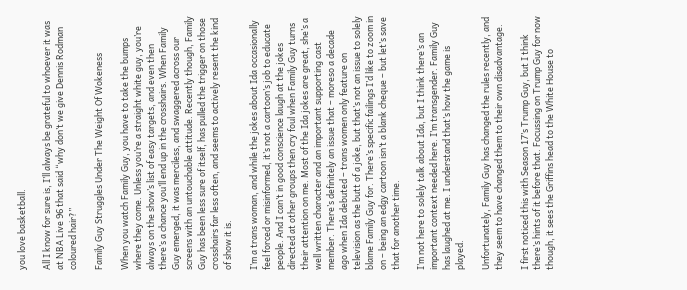you love basketball.

All I know for sure is, I’ll always be grateful to whoever it was at NBA Live 96 that said “why don’t we give Dennis Rodman coloured hair?”

Family Guy Struggles Under The Weight Of Wokeness

When you watch Family Guy, you have to take the bumps where they come. Unless you’re a straight white guy, you’re always on the show’s list of easy targets, and even then there’s a chance you’ll end up in the crosshairs. When Family Guy emerged, it was merciless, and swaggered across our screens with an untouchable attitude. Recently though, Family Guy has been less sure of itself, has pulled the trigger on those crosshairs far less often, and seems to actively resent the kind of show it is.

I’m a trans woman, and while the jokes about Ida occasionally feel forced or misinformed, it’s not a cartoon’s job to educate people. And I can’t in good conscience laugh at the jokes directed at other groups then cry foul when Family Guy turns their attention on me. Most of the Ida jokes are great, she’s a well written character and an important supporting cast member. There’s definitely an issue that – moreso a decade ago when Ida debuted – trans women only feature on television as the butt of a joke, but that’s not an issue to solely blame Family Guy for. There’s specific failings I’d like to zoom in on – being an edgy cartoon isn’t a blank cheque – but let’s save that for another time.

I’m not here to solely talk about Ida, but I think there’s an important context needed here. I’m transgender. Family Guy has laughed at me. I understand that’s how the game is played.

Unfortunately, Family Guy has changed the rules recently, and they seem to have changed them to their own disadvantage.

I first noticed this with Season 17’s Trump Guy, but I think there’s hints of it before that. Focussing on Trump Guy for now though, it sees the Griffins head to the White House to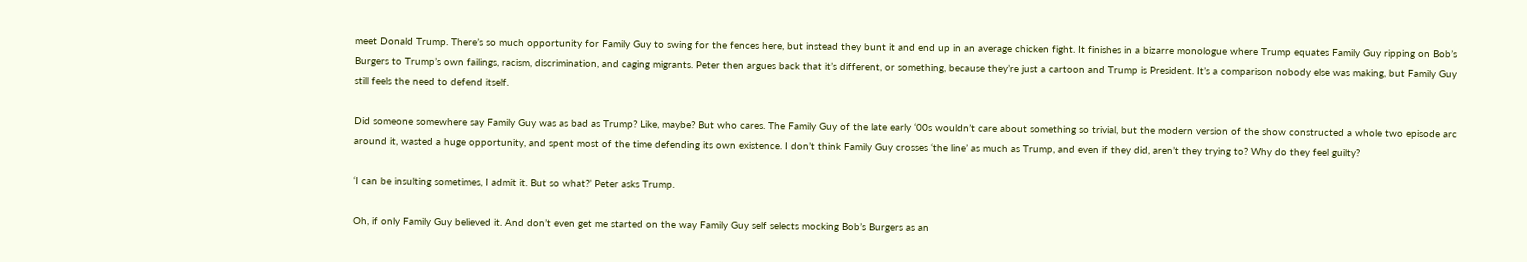meet Donald Trump. There’s so much opportunity for Family Guy to swing for the fences here, but instead they bunt it and end up in an average chicken fight. It finishes in a bizarre monologue where Trump equates Family Guy ripping on Bob’s Burgers to Trump’s own failings, racism, discrimination, and caging migrants. Peter then argues back that it’s different, or something, because they’re just a cartoon and Trump is President. It’s a comparison nobody else was making, but Family Guy still feels the need to defend itself.

Did someone somewhere say Family Guy was as bad as Trump? Like, maybe? But who cares. The Family Guy of the late early ‘00s wouldn’t care about something so trivial, but the modern version of the show constructed a whole two episode arc around it, wasted a huge opportunity, and spent most of the time defending its own existence. I don’t think Family Guy crosses ‘the line’ as much as Trump, and even if they did, aren’t they trying to? Why do they feel guilty?

‘I can be insulting sometimes, I admit it. But so what?’ Peter asks Trump.

Oh, if only Family Guy believed it. And don’t even get me started on the way Family Guy self selects mocking Bob’s Burgers as an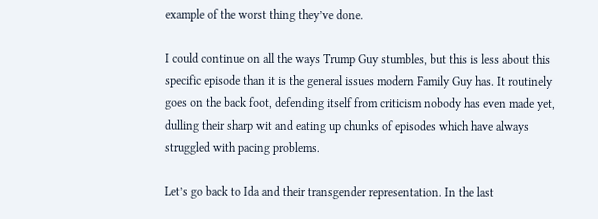example of the worst thing they’ve done.

I could continue on all the ways Trump Guy stumbles, but this is less about this specific episode than it is the general issues modern Family Guy has. It routinely goes on the back foot, defending itself from criticism nobody has even made yet, dulling their sharp wit and eating up chunks of episodes which have always struggled with pacing problems.

Let’s go back to Ida and their transgender representation. In the last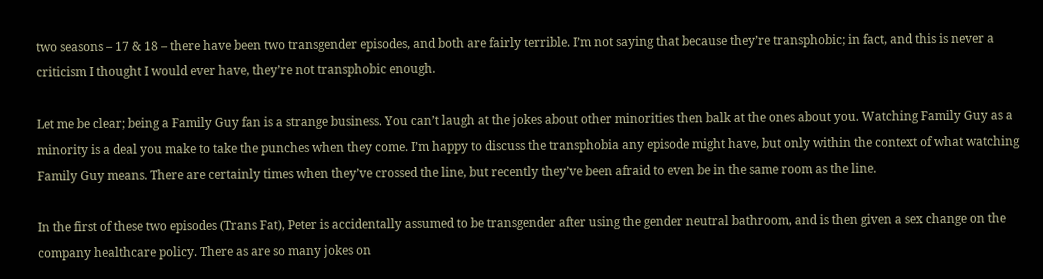two seasons – 17 & 18 – there have been two transgender episodes, and both are fairly terrible. I’m not saying that because they’re transphobic; in fact, and this is never a criticism I thought I would ever have, they’re not transphobic enough.

Let me be clear; being a Family Guy fan is a strange business. You can’t laugh at the jokes about other minorities then balk at the ones about you. Watching Family Guy as a minority is a deal you make to take the punches when they come. I’m happy to discuss the transphobia any episode might have, but only within the context of what watching Family Guy means. There are certainly times when they’ve crossed the line, but recently they’ve been afraid to even be in the same room as the line.

In the first of these two episodes (Trans Fat), Peter is accidentally assumed to be transgender after using the gender neutral bathroom, and is then given a sex change on the company healthcare policy. There as are so many jokes on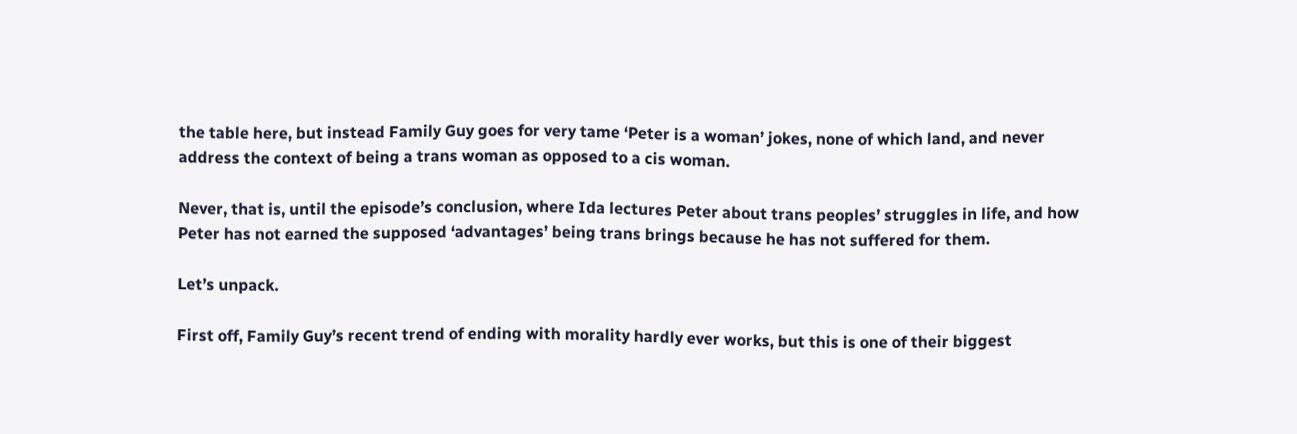the table here, but instead Family Guy goes for very tame ‘Peter is a woman’ jokes, none of which land, and never address the context of being a trans woman as opposed to a cis woman.

Never, that is, until the episode’s conclusion, where Ida lectures Peter about trans peoples’ struggles in life, and how Peter has not earned the supposed ‘advantages’ being trans brings because he has not suffered for them.

Let’s unpack.

First off, Family Guy’s recent trend of ending with morality hardly ever works, but this is one of their biggest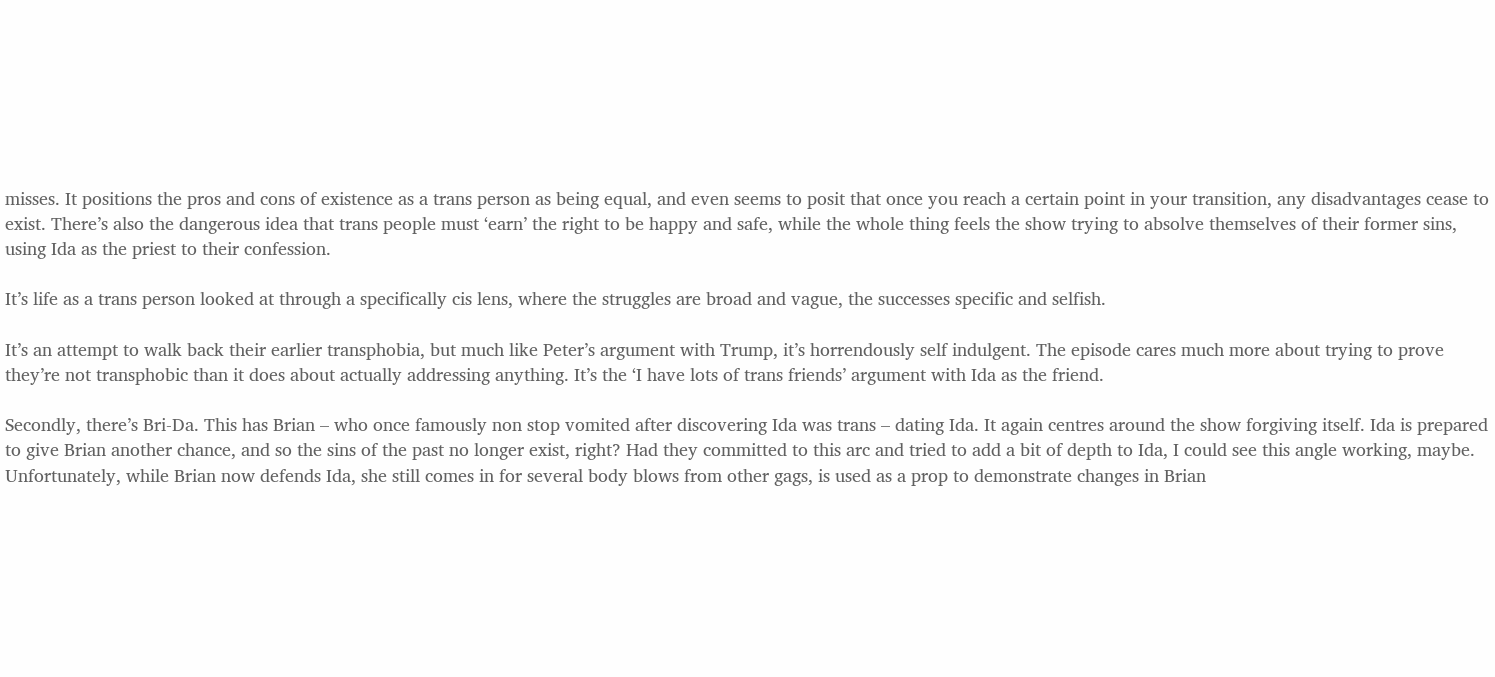misses. It positions the pros and cons of existence as a trans person as being equal, and even seems to posit that once you reach a certain point in your transition, any disadvantages cease to exist. There’s also the dangerous idea that trans people must ‘earn’ the right to be happy and safe, while the whole thing feels the show trying to absolve themselves of their former sins, using Ida as the priest to their confession.

It’s life as a trans person looked at through a specifically cis lens, where the struggles are broad and vague, the successes specific and selfish.

It’s an attempt to walk back their earlier transphobia, but much like Peter’s argument with Trump, it’s horrendously self indulgent. The episode cares much more about trying to prove they’re not transphobic than it does about actually addressing anything. It’s the ‘I have lots of trans friends’ argument with Ida as the friend.

Secondly, there’s Bri-Da. This has Brian – who once famously non stop vomited after discovering Ida was trans – dating Ida. It again centres around the show forgiving itself. Ida is prepared to give Brian another chance, and so the sins of the past no longer exist, right? Had they committed to this arc and tried to add a bit of depth to Ida, I could see this angle working, maybe. Unfortunately, while Brian now defends Ida, she still comes in for several body blows from other gags, is used as a prop to demonstrate changes in Brian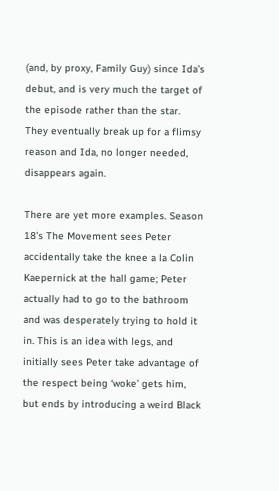(and, by proxy, Family Guy) since Ida’s debut, and is very much the target of the episode rather than the star. They eventually break up for a flimsy reason and Ida, no longer needed, disappears again.

There are yet more examples. Season 18’s The Movement sees Peter accidentally take the knee a la Colin Kaepernick at the hall game; Peter actually had to go to the bathroom and was desperately trying to hold it in. This is an idea with legs, and initially sees Peter take advantage of the respect being ‘woke’ gets him, but ends by introducing a weird Black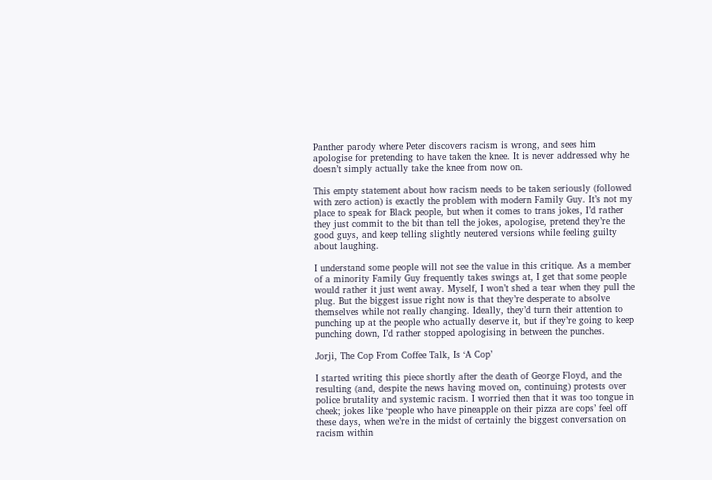Panther parody where Peter discovers racism is wrong, and sees him apologise for pretending to have taken the knee. It is never addressed why he doesn’t simply actually take the knee from now on.

This empty statement about how racism needs to be taken seriously (followed with zero action) is exactly the problem with modern Family Guy. It’s not my place to speak for Black people, but when it comes to trans jokes, I’d rather they just commit to the bit than tell the jokes, apologise, pretend they’re the good guys, and keep telling slightly neutered versions while feeling guilty about laughing.

I understand some people will not see the value in this critique. As a member of a minority Family Guy frequently takes swings at, I get that some people would rather it just went away. Myself, I won’t shed a tear when they pull the plug. But the biggest issue right now is that they’re desperate to absolve themselves while not really changing. Ideally, they’d turn their attention to punching up at the people who actually deserve it, but if they’re going to keep punching down, I’d rather stopped apologising in between the punches.

Jorji, The Cop From Coffee Talk, Is ‘A Cop’

I started writing this piece shortly after the death of George Floyd, and the resulting (and, despite the news having moved on, continuing) protests over police brutality and systemic racism. I worried then that it was too tongue in cheek; jokes like ‘people who have pineapple on their pizza are cops’ feel off these days, when we’re in the midst of certainly the biggest conversation on racism within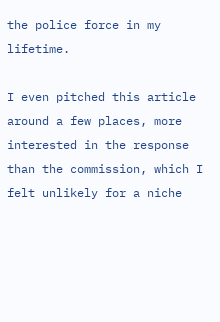the police force in my lifetime.

I even pitched this article around a few places, more interested in the response than the commission, which I felt unlikely for a niche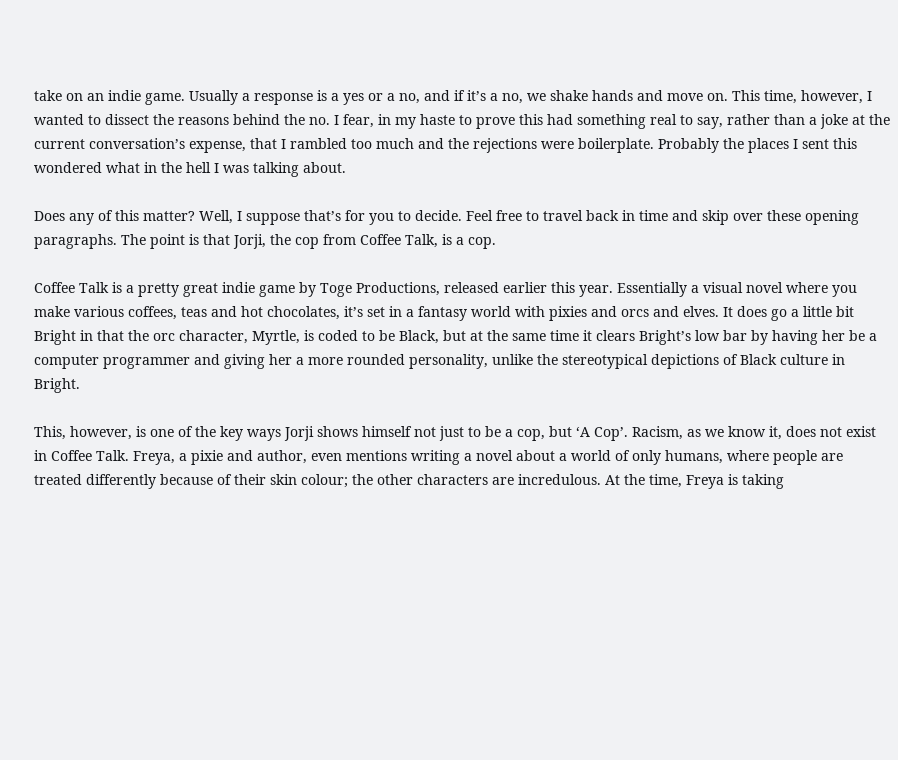take on an indie game. Usually a response is a yes or a no, and if it’s a no, we shake hands and move on. This time, however, I wanted to dissect the reasons behind the no. I fear, in my haste to prove this had something real to say, rather than a joke at the current conversation’s expense, that I rambled too much and the rejections were boilerplate. Probably the places I sent this wondered what in the hell I was talking about.

Does any of this matter? Well, I suppose that’s for you to decide. Feel free to travel back in time and skip over these opening paragraphs. The point is that Jorji, the cop from Coffee Talk, is a cop.

Coffee Talk is a pretty great indie game by Toge Productions, released earlier this year. Essentially a visual novel where you make various coffees, teas and hot chocolates, it’s set in a fantasy world with pixies and orcs and elves. It does go a little bit Bright in that the orc character, Myrtle, is coded to be Black, but at the same time it clears Bright’s low bar by having her be a computer programmer and giving her a more rounded personality, unlike the stereotypical depictions of Black culture in Bright.

This, however, is one of the key ways Jorji shows himself not just to be a cop, but ‘A Cop’. Racism, as we know it, does not exist in Coffee Talk. Freya, a pixie and author, even mentions writing a novel about a world of only humans, where people are treated differently because of their skin colour; the other characters are incredulous. At the time, Freya is taking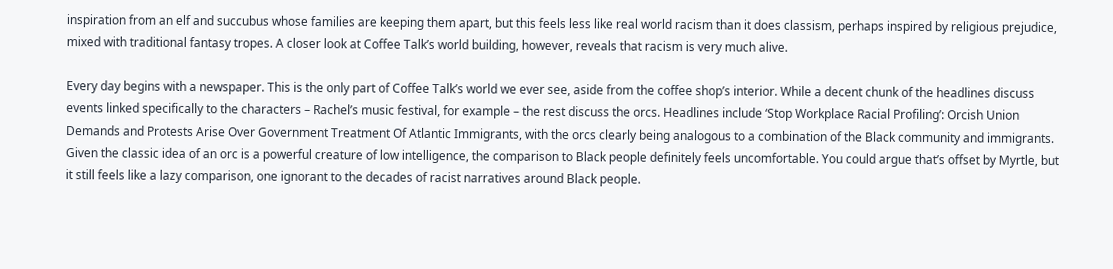inspiration from an elf and succubus whose families are keeping them apart, but this feels less like real world racism than it does classism, perhaps inspired by religious prejudice, mixed with traditional fantasy tropes. A closer look at Coffee Talk’s world building, however, reveals that racism is very much alive.

Every day begins with a newspaper. This is the only part of Coffee Talk’s world we ever see, aside from the coffee shop’s interior. While a decent chunk of the headlines discuss events linked specifically to the characters – Rachel’s music festival, for example – the rest discuss the orcs. Headlines include ‘Stop Workplace Racial Profiling’: Orcish Union Demands and Protests Arise Over Government Treatment Of Atlantic Immigrants, with the orcs clearly being analogous to a combination of the Black community and immigrants. Given the classic idea of an orc is a powerful creature of low intelligence, the comparison to Black people definitely feels uncomfortable. You could argue that’s offset by Myrtle, but it still feels like a lazy comparison, one ignorant to the decades of racist narratives around Black people.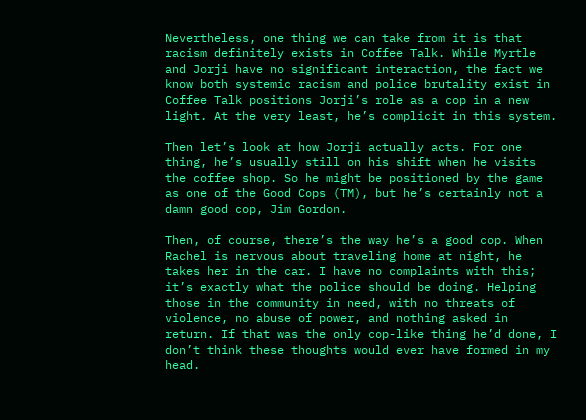Nevertheless, one thing we can take from it is that racism definitely exists in Coffee Talk. While Myrtle and Jorji have no significant interaction, the fact we know both systemic racism and police brutality exist in Coffee Talk positions Jorji’s role as a cop in a new light. At the very least, he’s complicit in this system.

Then let’s look at how Jorji actually acts. For one thing, he’s usually still on his shift when he visits the coffee shop. So he might be positioned by the game as one of the Good Cops (TM), but he’s certainly not a damn good cop, Jim Gordon.

Then, of course, there’s the way he’s a good cop. When Rachel is nervous about traveling home at night, he takes her in the car. I have no complaints with this; it’s exactly what the police should be doing. Helping those in the community in need, with no threats of violence, no abuse of power, and nothing asked in return. If that was the only cop-like thing he’d done, I don’t think these thoughts would ever have formed in my head.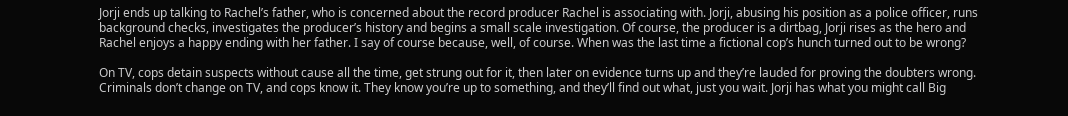Jorji ends up talking to Rachel’s father, who is concerned about the record producer Rachel is associating with. Jorji, abusing his position as a police officer, runs background checks, investigates the producer’s history and begins a small scale investigation. Of course, the producer is a dirtbag, Jorji rises as the hero and Rachel enjoys a happy ending with her father. I say of course because, well, of course. When was the last time a fictional cop’s hunch turned out to be wrong?

On TV, cops detain suspects without cause all the time, get strung out for it, then later on evidence turns up and they’re lauded for proving the doubters wrong. Criminals don’t change on TV, and cops know it. They know you’re up to something, and they’ll find out what, just you wait. Jorji has what you might call Big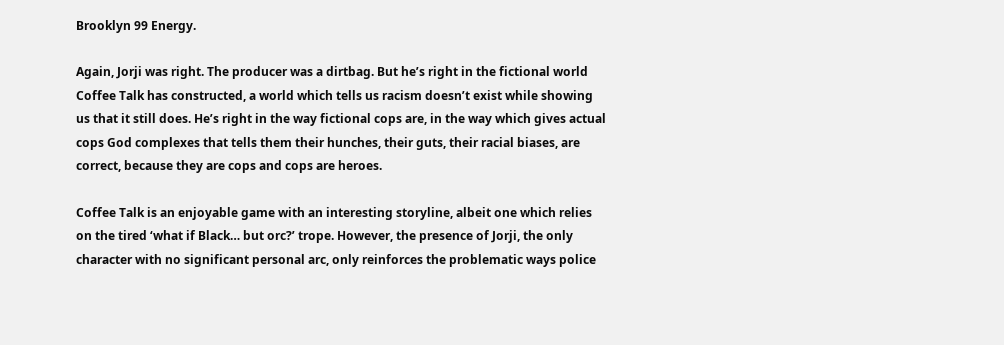Brooklyn 99 Energy.

Again, Jorji was right. The producer was a dirtbag. But he’s right in the fictional world Coffee Talk has constructed, a world which tells us racism doesn’t exist while showing us that it still does. He’s right in the way fictional cops are, in the way which gives actual cops God complexes that tells them their hunches, their guts, their racial biases, are correct, because they are cops and cops are heroes.

Coffee Talk is an enjoyable game with an interesting storyline, albeit one which relies on the tired ‘what if Black… but orc?’ trope. However, the presence of Jorji, the only character with no significant personal arc, only reinforces the problematic ways police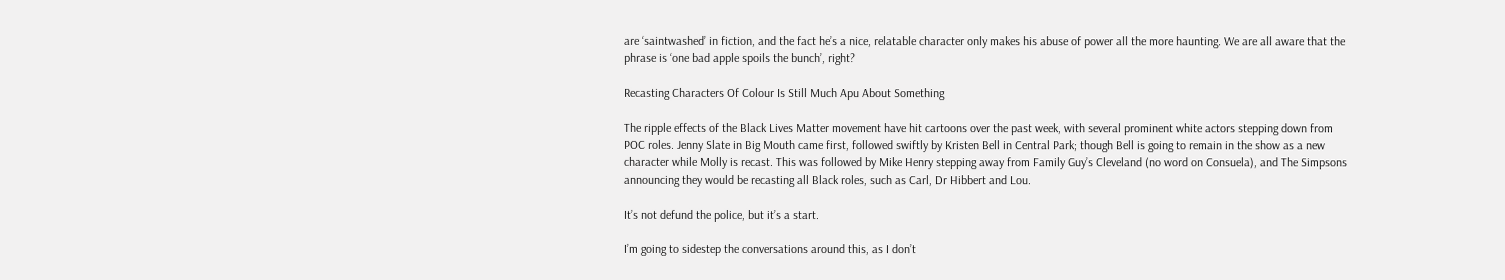are ‘saintwashed’ in fiction, and the fact he’s a nice, relatable character only makes his abuse of power all the more haunting. We are all aware that the phrase is ‘one bad apple spoils the bunch’, right?

Recasting Characters Of Colour Is Still Much Apu About Something

The ripple effects of the Black Lives Matter movement have hit cartoons over the past week, with several prominent white actors stepping down from POC roles. Jenny Slate in Big Mouth came first, followed swiftly by Kristen Bell in Central Park; though Bell is going to remain in the show as a new character while Molly is recast. This was followed by Mike Henry stepping away from Family Guy’s Cleveland (no word on Consuela), and The Simpsons announcing they would be recasting all Black roles, such as Carl, Dr Hibbert and Lou.

It’s not defund the police, but it’s a start.

I’m going to sidestep the conversations around this, as I don’t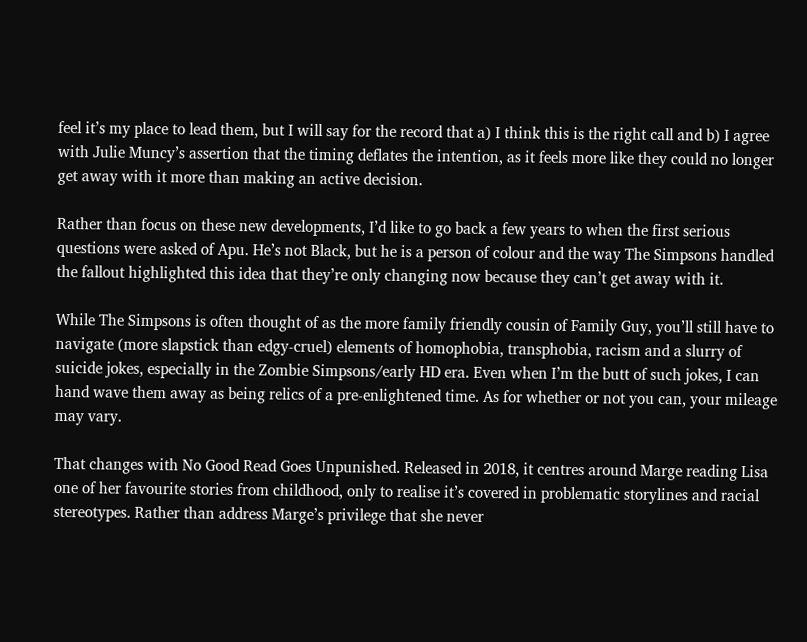feel it’s my place to lead them, but I will say for the record that a) I think this is the right call and b) I agree with Julie Muncy’s assertion that the timing deflates the intention, as it feels more like they could no longer get away with it more than making an active decision.

Rather than focus on these new developments, I’d like to go back a few years to when the first serious questions were asked of Apu. He’s not Black, but he is a person of colour and the way The Simpsons handled the fallout highlighted this idea that they’re only changing now because they can’t get away with it.

While The Simpsons is often thought of as the more family friendly cousin of Family Guy, you’ll still have to navigate (more slapstick than edgy-cruel) elements of homophobia, transphobia, racism and a slurry of suicide jokes, especially in the Zombie Simpsons/early HD era. Even when I’m the butt of such jokes, I can hand wave them away as being relics of a pre-enlightened time. As for whether or not you can, your mileage may vary.

That changes with No Good Read Goes Unpunished. Released in 2018, it centres around Marge reading Lisa one of her favourite stories from childhood, only to realise it’s covered in problematic storylines and racial stereotypes. Rather than address Marge’s privilege that she never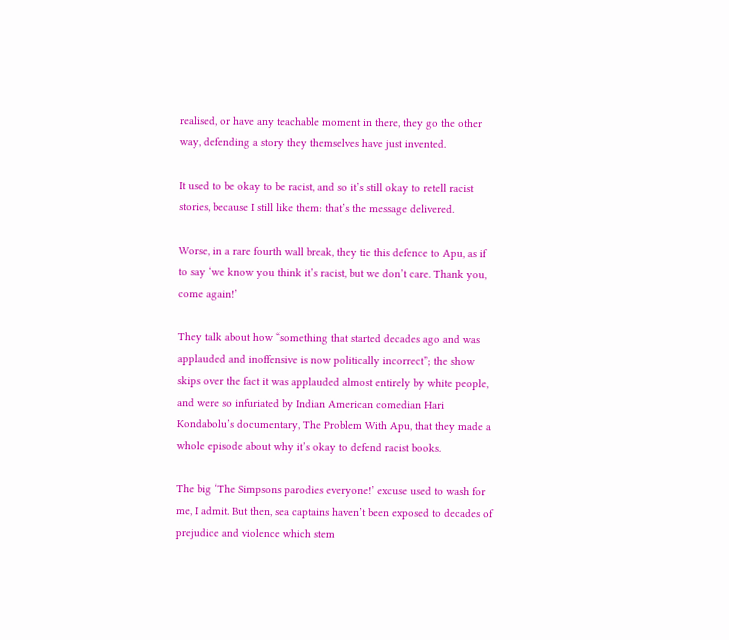realised, or have any teachable moment in there, they go the other way, defending a story they themselves have just invented.

It used to be okay to be racist, and so it’s still okay to retell racist stories, because I still like them: that’s the message delivered.

Worse, in a rare fourth wall break, they tie this defence to Apu, as if to say ‘we know you think it’s racist, but we don’t care. Thank you, come again!’

They talk about how “something that started decades ago and was applauded and inoffensive is now politically incorrect”; the show skips over the fact it was applauded almost entirely by white people, and were so infuriated by Indian American comedian Hari Kondabolu’s documentary, The Problem With Apu, that they made a whole episode about why it’s okay to defend racist books.

The big ‘The Simpsons parodies everyone!’ excuse used to wash for me, I admit. But then, sea captains haven’t been exposed to decades of prejudice and violence which stem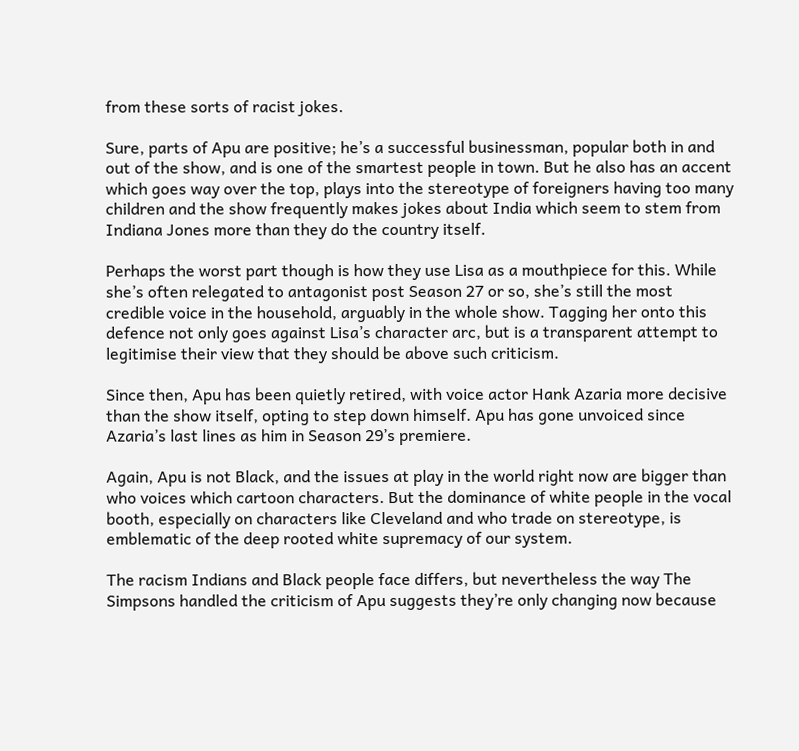from these sorts of racist jokes.

Sure, parts of Apu are positive; he’s a successful businessman, popular both in and out of the show, and is one of the smartest people in town. But he also has an accent which goes way over the top, plays into the stereotype of foreigners having too many children and the show frequently makes jokes about India which seem to stem from Indiana Jones more than they do the country itself.

Perhaps the worst part though is how they use Lisa as a mouthpiece for this. While she’s often relegated to antagonist post Season 27 or so, she’s still the most credible voice in the household, arguably in the whole show. Tagging her onto this defence not only goes against Lisa’s character arc, but is a transparent attempt to legitimise their view that they should be above such criticism.

Since then, Apu has been quietly retired, with voice actor Hank Azaria more decisive than the show itself, opting to step down himself. Apu has gone unvoiced since Azaria’s last lines as him in Season 29’s premiere.

Again, Apu is not Black, and the issues at play in the world right now are bigger than who voices which cartoon characters. But the dominance of white people in the vocal booth, especially on characters like Cleveland and who trade on stereotype, is emblematic of the deep rooted white supremacy of our system.

The racism Indians and Black people face differs, but nevertheless the way The Simpsons handled the criticism of Apu suggests they’re only changing now because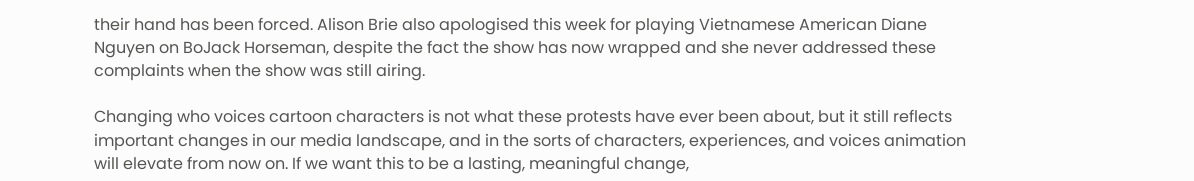their hand has been forced. Alison Brie also apologised this week for playing Vietnamese American Diane Nguyen on BoJack Horseman, despite the fact the show has now wrapped and she never addressed these complaints when the show was still airing.

Changing who voices cartoon characters is not what these protests have ever been about, but it still reflects important changes in our media landscape, and in the sorts of characters, experiences, and voices animation will elevate from now on. If we want this to be a lasting, meaningful change,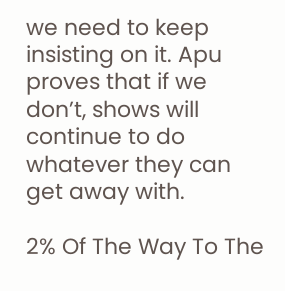we need to keep insisting on it. Apu proves that if we don’t, shows will continue to do whatever they can get away with.

2% Of The Way To The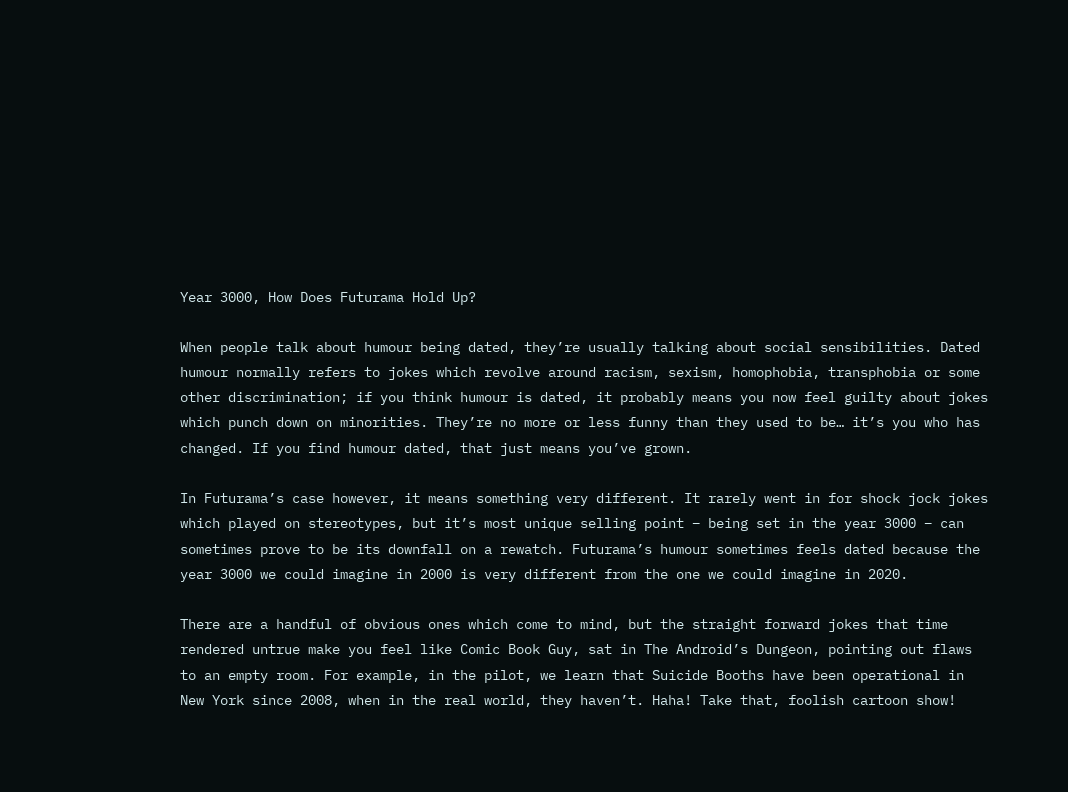Year 3000, How Does Futurama Hold Up?

When people talk about humour being dated, they’re usually talking about social sensibilities. Dated humour normally refers to jokes which revolve around racism, sexism, homophobia, transphobia or some other discrimination; if you think humour is dated, it probably means you now feel guilty about jokes which punch down on minorities. They’re no more or less funny than they used to be… it’s you who has changed. If you find humour dated, that just means you’ve grown.

In Futurama’s case however, it means something very different. It rarely went in for shock jock jokes which played on stereotypes, but it’s most unique selling point – being set in the year 3000 – can sometimes prove to be its downfall on a rewatch. Futurama’s humour sometimes feels dated because the year 3000 we could imagine in 2000 is very different from the one we could imagine in 2020.

There are a handful of obvious ones which come to mind, but the straight forward jokes that time rendered untrue make you feel like Comic Book Guy, sat in The Android’s Dungeon, pointing out flaws to an empty room. For example, in the pilot, we learn that Suicide Booths have been operational in New York since 2008, when in the real world, they haven’t. Haha! Take that, foolish cartoon show!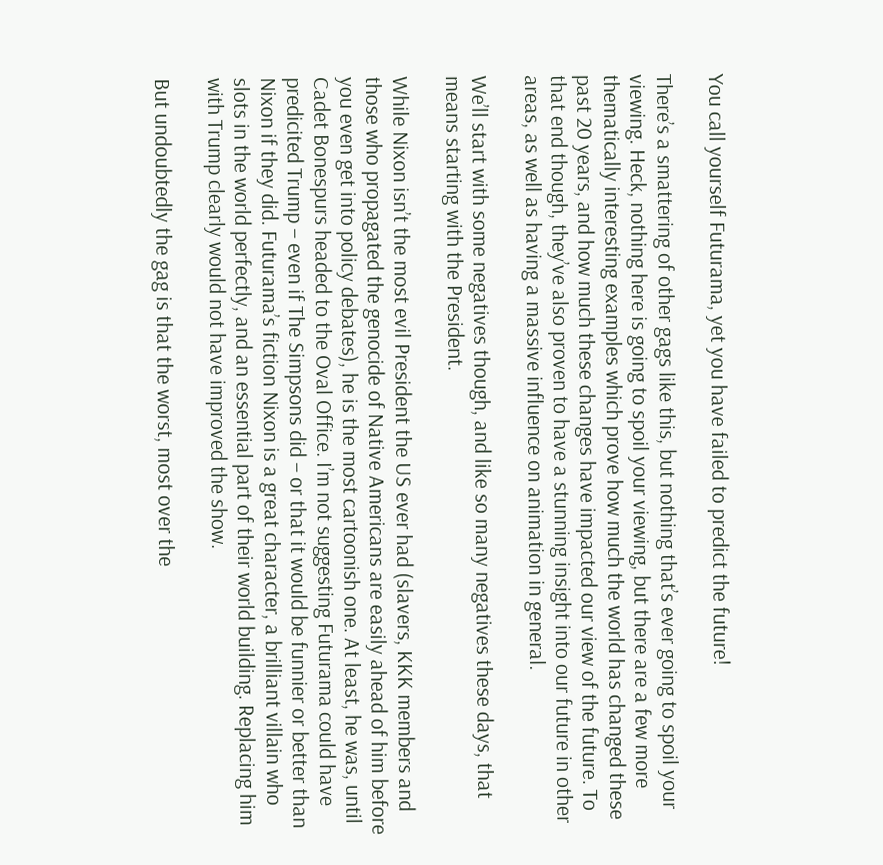You call yourself Futurama, yet you have failed to predict the future!

There’s a smattering of other gags like this, but nothing that’s ever going to spoil your viewing. Heck, nothing here is going to spoil your viewing, but there are a few more thematically interesting examples which prove how much the world has changed these past 20 years, and how much these changes have impacted our view of the future. To that end though, they’ve also proven to have a stunning insight into our future in other areas, as well as having a massive influence on animation in general.

We’ll start with some negatives though, and like so many negatives these days, that means starting with the President.

While Nixon isn’t the most evil President the US ever had (slavers, KKK members and those who propagated the genocide of Native Americans are easily ahead of him before you even get into policy debates), he is the most cartoonish one. At least, he was, until Cadet Bonespurs headed to the Oval Office. I’m not suggesting Futurama could have predicited Trump – even if The Simpsons did – or that it would be funnier or better than Nixon if they did. Futurama’s fiction Nixon is a great character, a brilliant villain who slots in the world perfectly, and an essential part of their world building. Replacing him with Trump clearly would not have improved the show.

But undoubtedly the gag is that the worst, most over the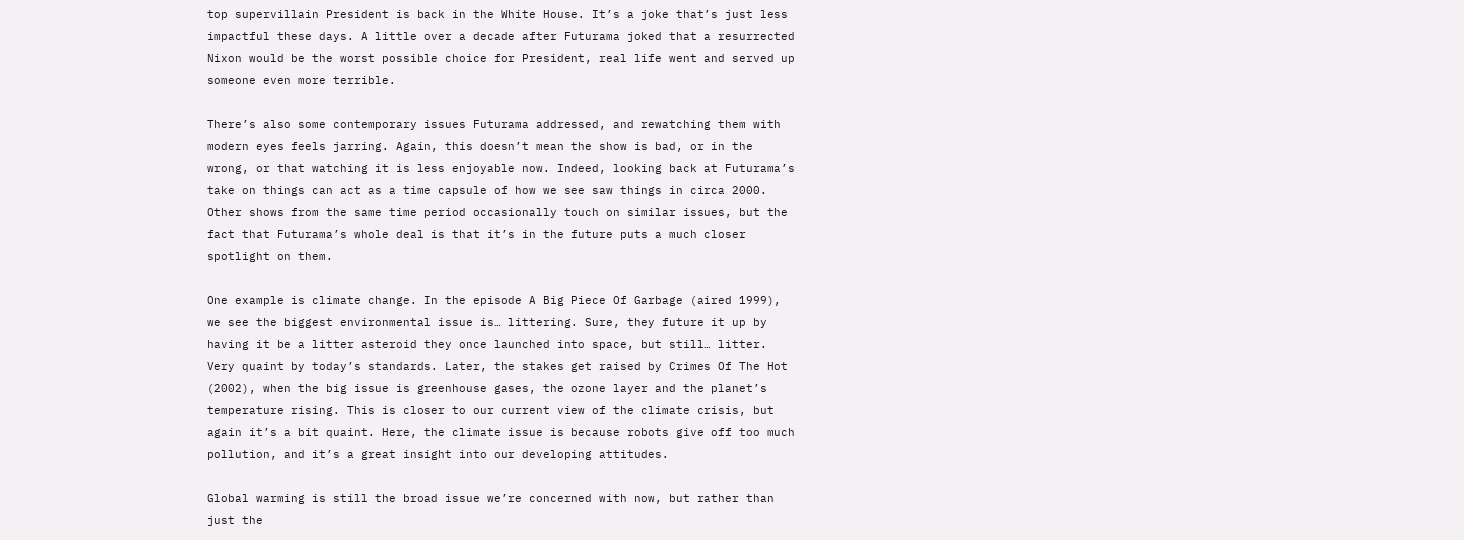top supervillain President is back in the White House. It’s a joke that’s just less impactful these days. A little over a decade after Futurama joked that a resurrected Nixon would be the worst possible choice for President, real life went and served up someone even more terrible.

There’s also some contemporary issues Futurama addressed, and rewatching them with modern eyes feels jarring. Again, this doesn’t mean the show is bad, or in the wrong, or that watching it is less enjoyable now. Indeed, looking back at Futurama’s take on things can act as a time capsule of how we see saw things in circa 2000. Other shows from the same time period occasionally touch on similar issues, but the fact that Futurama’s whole deal is that it’s in the future puts a much closer spotlight on them.

One example is climate change. In the episode A Big Piece Of Garbage (aired 1999), we see the biggest environmental issue is… littering. Sure, they future it up by having it be a litter asteroid they once launched into space, but still… litter. Very quaint by today’s standards. Later, the stakes get raised by Crimes Of The Hot (2002), when the big issue is greenhouse gases, the ozone layer and the planet’s temperature rising. This is closer to our current view of the climate crisis, but again it’s a bit quaint. Here, the climate issue is because robots give off too much pollution, and it’s a great insight into our developing attitudes.

Global warming is still the broad issue we’re concerned with now, but rather than just the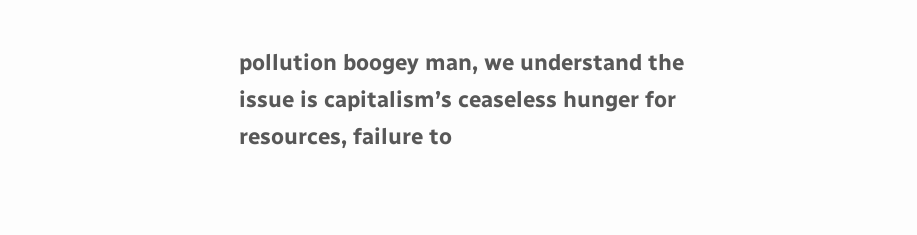pollution boogey man, we understand the issue is capitalism’s ceaseless hunger for resources, failure to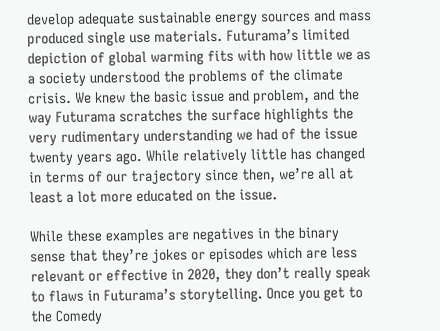develop adequate sustainable energy sources and mass produced single use materials. Futurama’s limited depiction of global warming fits with how little we as a society understood the problems of the climate crisis. We knew the basic issue and problem, and the way Futurama scratches the surface highlights the very rudimentary understanding we had of the issue twenty years ago. While relatively little has changed in terms of our trajectory since then, we’re all at least a lot more educated on the issue.

While these examples are negatives in the binary sense that they’re jokes or episodes which are less relevant or effective in 2020, they don’t really speak to flaws in Futurama’s storytelling. Once you get to the Comedy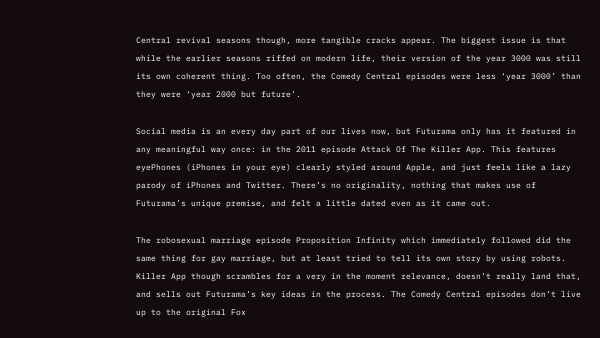Central revival seasons though, more tangible cracks appear. The biggest issue is that while the earlier seasons riffed on modern life, their version of the year 3000 was still its own coherent thing. Too often, the Comedy Central episodes were less ‘year 3000’ than they were ‘year 2000 but future’.

Social media is an every day part of our lives now, but Futurama only has it featured in any meaningful way once: in the 2011 episode Attack Of The Killer App. This features eyePhones (iPhones in your eye) clearly styled around Apple, and just feels like a lazy parody of iPhones and Twitter. There’s no originality, nothing that makes use of Futurama’s unique premise, and felt a little dated even as it came out.

The robosexual marriage episode Proposition Infinity which immediately followed did the same thing for gay marriage, but at least tried to tell its own story by using robots. Killer App though scrambles for a very in the moment relevance, doesn’t really land that, and sells out Futurama’s key ideas in the process. The Comedy Central episodes don’t live up to the original Fox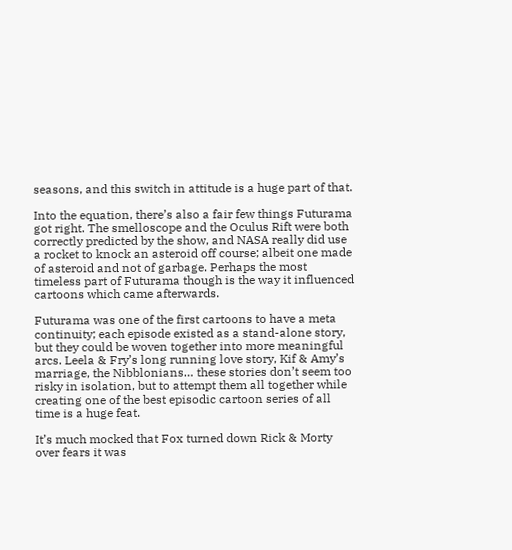seasons, and this switch in attitude is a huge part of that.

Into the equation, there’s also a fair few things Futurama got right. The smelloscope and the Oculus Rift were both correctly predicted by the show, and NASA really did use a rocket to knock an asteroid off course; albeit one made of asteroid and not of garbage. Perhaps the most timeless part of Futurama though is the way it influenced cartoons which came afterwards.

Futurama was one of the first cartoons to have a meta continuity; each episode existed as a stand-alone story, but they could be woven together into more meaningful arcs. Leela & Fry’s long running love story, Kif & Amy’s marriage, the Nibblonians… these stories don’t seem too risky in isolation, but to attempt them all together while creating one of the best episodic cartoon series of all time is a huge feat.

It’s much mocked that Fox turned down Rick & Morty over fears it was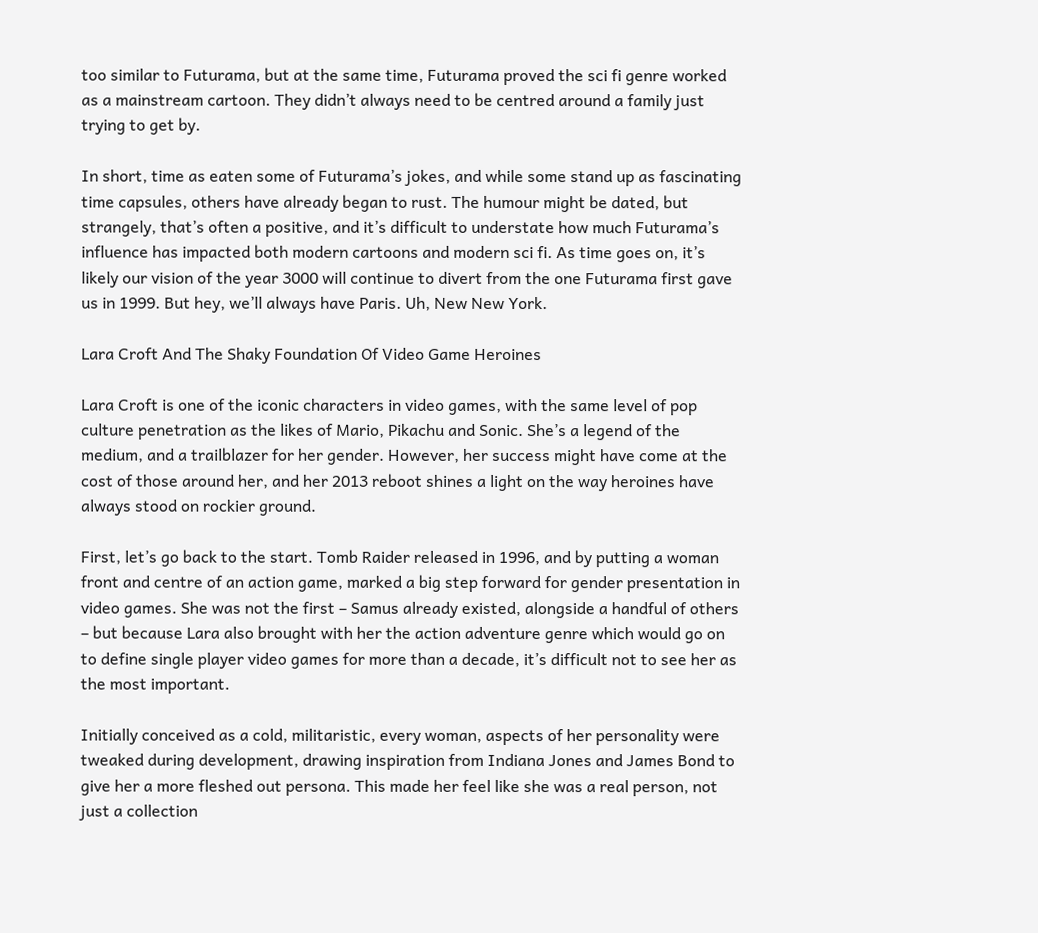too similar to Futurama, but at the same time, Futurama proved the sci fi genre worked as a mainstream cartoon. They didn’t always need to be centred around a family just trying to get by.

In short, time as eaten some of Futurama’s jokes, and while some stand up as fascinating time capsules, others have already began to rust. The humour might be dated, but strangely, that’s often a positive, and it’s difficult to understate how much Futurama’s influence has impacted both modern cartoons and modern sci fi. As time goes on, it’s likely our vision of the year 3000 will continue to divert from the one Futurama first gave us in 1999. But hey, we’ll always have Paris. Uh, New New York.

Lara Croft And The Shaky Foundation Of Video Game Heroines

Lara Croft is one of the iconic characters in video games, with the same level of pop culture penetration as the likes of Mario, Pikachu and Sonic. She’s a legend of the medium, and a trailblazer for her gender. However, her success might have come at the cost of those around her, and her 2013 reboot shines a light on the way heroines have always stood on rockier ground.

First, let’s go back to the start. Tomb Raider released in 1996, and by putting a woman front and centre of an action game, marked a big step forward for gender presentation in video games. She was not the first – Samus already existed, alongside a handful of others – but because Lara also brought with her the action adventure genre which would go on to define single player video games for more than a decade, it’s difficult not to see her as the most important.

Initially conceived as a cold, militaristic, every woman, aspects of her personality were tweaked during development, drawing inspiration from Indiana Jones and James Bond to give her a more fleshed out persona. This made her feel like she was a real person, not just a collection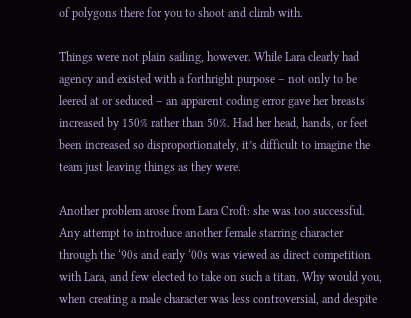of polygons there for you to shoot and climb with.

Things were not plain sailing, however. While Lara clearly had agency and existed with a forthright purpose – not only to be leered at or seduced – an apparent coding error gave her breasts increased by 150% rather than 50%. Had her head, hands, or feet been increased so disproportionately, it’s difficult to imagine the team just leaving things as they were.

Another problem arose from Lara Croft: she was too successful. Any attempt to introduce another female starring character through the ‘90s and early ‘00s was viewed as direct competition with Lara, and few elected to take on such a titan. Why would you, when creating a male character was less controversial, and despite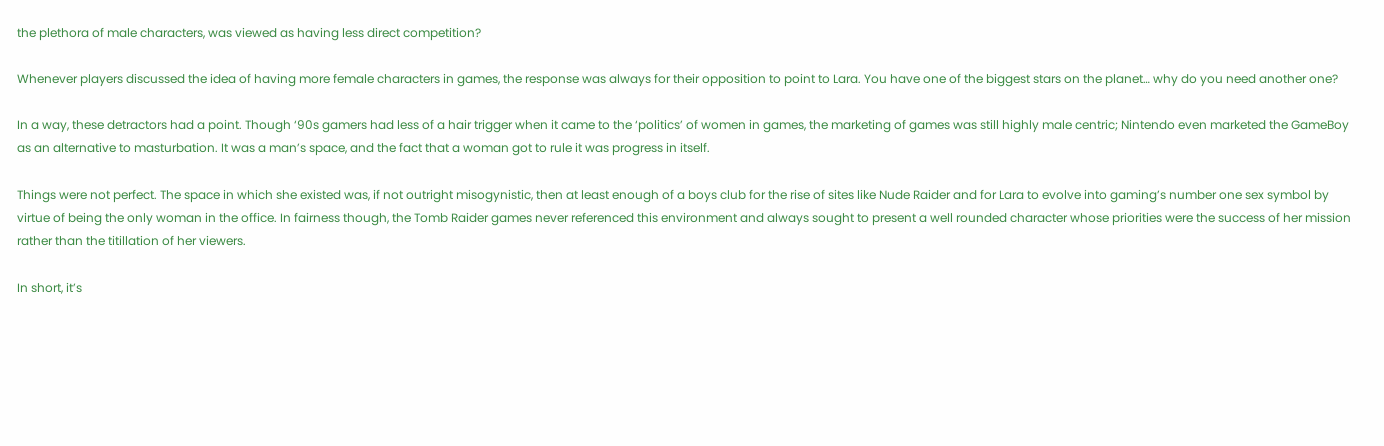the plethora of male characters, was viewed as having less direct competition?

Whenever players discussed the idea of having more female characters in games, the response was always for their opposition to point to Lara. You have one of the biggest stars on the planet… why do you need another one?

In a way, these detractors had a point. Though ‘90s gamers had less of a hair trigger when it came to the ‘politics’ of women in games, the marketing of games was still highly male centric; Nintendo even marketed the GameBoy as an alternative to masturbation. It was a man’s space, and the fact that a woman got to rule it was progress in itself.

Things were not perfect. The space in which she existed was, if not outright misogynistic, then at least enough of a boys club for the rise of sites like Nude Raider and for Lara to evolve into gaming’s number one sex symbol by virtue of being the only woman in the office. In fairness though, the Tomb Raider games never referenced this environment and always sought to present a well rounded character whose priorities were the success of her mission rather than the titillation of her viewers.

In short, it’s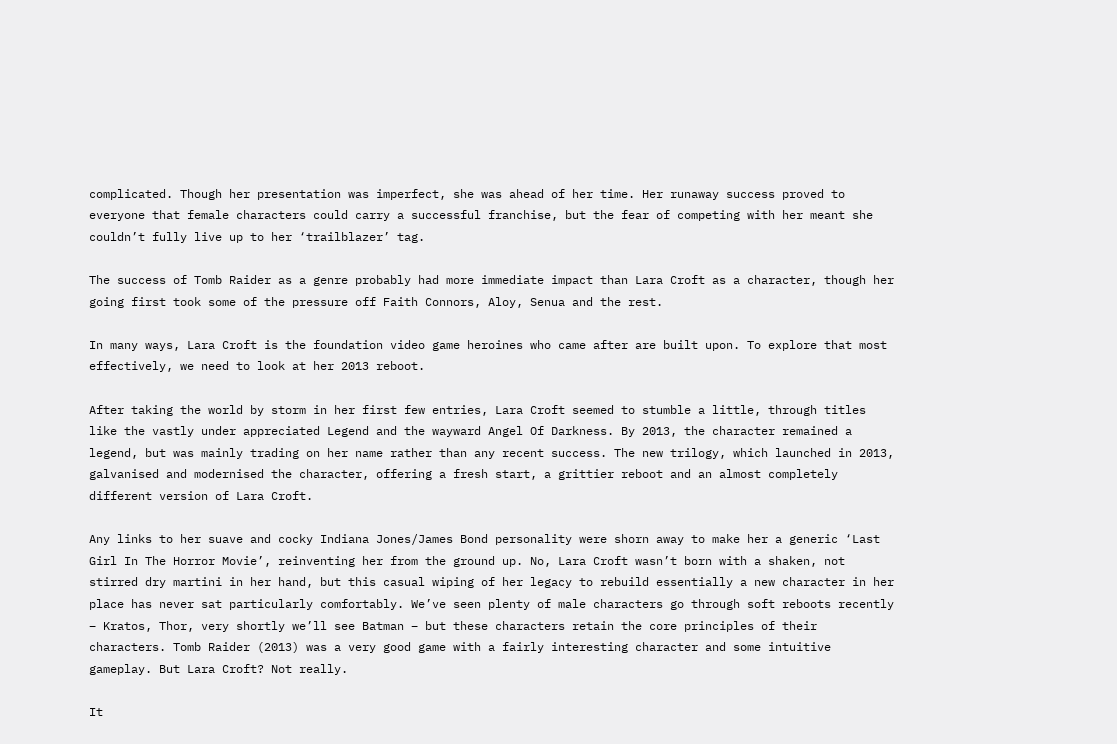complicated. Though her presentation was imperfect, she was ahead of her time. Her runaway success proved to everyone that female characters could carry a successful franchise, but the fear of competing with her meant she couldn’t fully live up to her ‘trailblazer’ tag.

The success of Tomb Raider as a genre probably had more immediate impact than Lara Croft as a character, though her going first took some of the pressure off Faith Connors, Aloy, Senua and the rest.

In many ways, Lara Croft is the foundation video game heroines who came after are built upon. To explore that most effectively, we need to look at her 2013 reboot.

After taking the world by storm in her first few entries, Lara Croft seemed to stumble a little, through titles like the vastly under appreciated Legend and the wayward Angel Of Darkness. By 2013, the character remained a legend, but was mainly trading on her name rather than any recent success. The new trilogy, which launched in 2013, galvanised and modernised the character, offering a fresh start, a grittier reboot and an almost completely different version of Lara Croft.

Any links to her suave and cocky Indiana Jones/James Bond personality were shorn away to make her a generic ‘Last Girl In The Horror Movie’, reinventing her from the ground up. No, Lara Croft wasn’t born with a shaken, not stirred dry martini in her hand, but this casual wiping of her legacy to rebuild essentially a new character in her place has never sat particularly comfortably. We’ve seen plenty of male characters go through soft reboots recently – Kratos, Thor, very shortly we’ll see Batman – but these characters retain the core principles of their characters. Tomb Raider (2013) was a very good game with a fairly interesting character and some intuitive gameplay. But Lara Croft? Not really.

It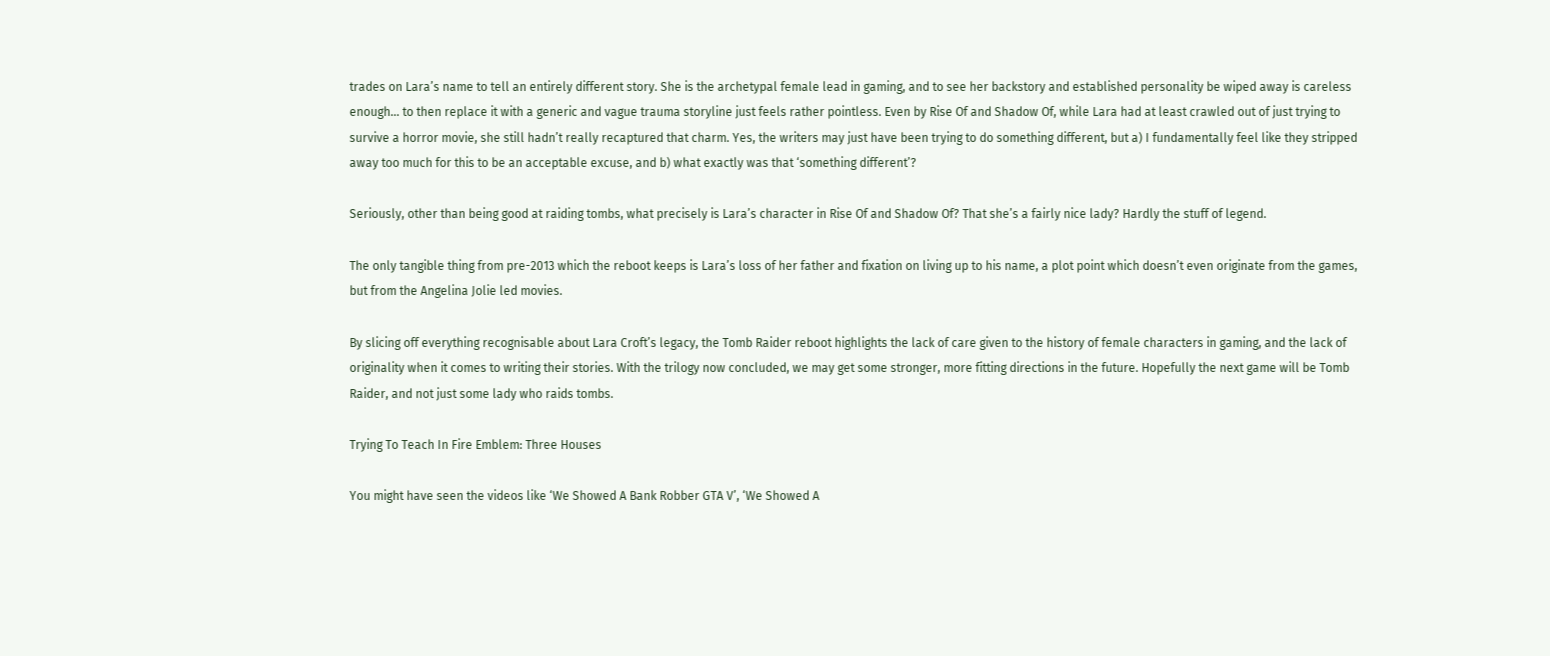trades on Lara’s name to tell an entirely different story. She is the archetypal female lead in gaming, and to see her backstory and established personality be wiped away is careless enough… to then replace it with a generic and vague trauma storyline just feels rather pointless. Even by Rise Of and Shadow Of, while Lara had at least crawled out of just trying to survive a horror movie, she still hadn’t really recaptured that charm. Yes, the writers may just have been trying to do something different, but a) I fundamentally feel like they stripped away too much for this to be an acceptable excuse, and b) what exactly was that ‘something different’?

Seriously, other than being good at raiding tombs, what precisely is Lara’s character in Rise Of and Shadow Of? That she’s a fairly nice lady? Hardly the stuff of legend.

The only tangible thing from pre-2013 which the reboot keeps is Lara’s loss of her father and fixation on living up to his name, a plot point which doesn’t even originate from the games, but from the Angelina Jolie led movies.

By slicing off everything recognisable about Lara Croft’s legacy, the Tomb Raider reboot highlights the lack of care given to the history of female characters in gaming, and the lack of originality when it comes to writing their stories. With the trilogy now concluded, we may get some stronger, more fitting directions in the future. Hopefully the next game will be Tomb Raider, and not just some lady who raids tombs.

Trying To Teach In Fire Emblem: Three Houses

You might have seen the videos like ‘We Showed A Bank Robber GTA V’, ‘We Showed A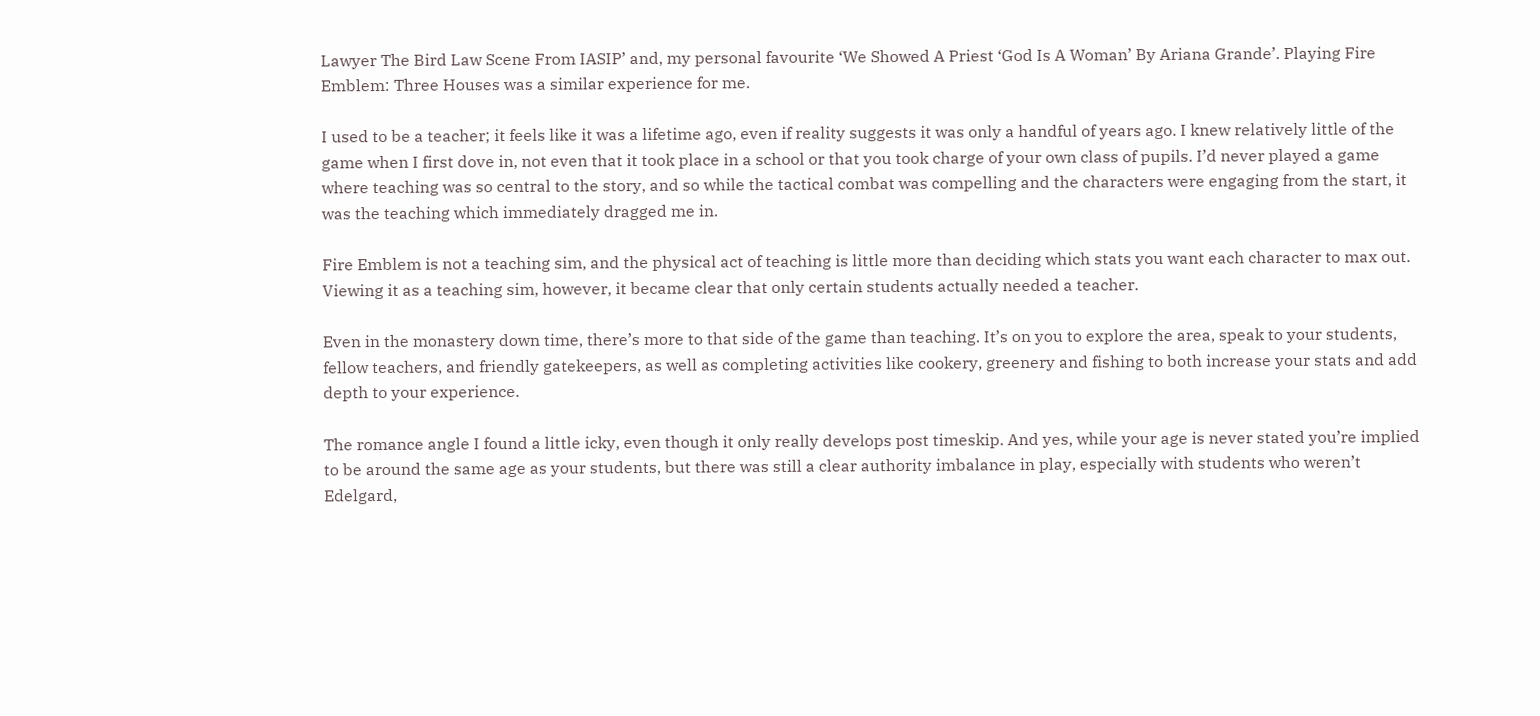Lawyer The Bird Law Scene From IASIP’ and, my personal favourite ‘We Showed A Priest ‘God Is A Woman’ By Ariana Grande’. Playing Fire Emblem: Three Houses was a similar experience for me.

I used to be a teacher; it feels like it was a lifetime ago, even if reality suggests it was only a handful of years ago. I knew relatively little of the game when I first dove in, not even that it took place in a school or that you took charge of your own class of pupils. I’d never played a game where teaching was so central to the story, and so while the tactical combat was compelling and the characters were engaging from the start, it was the teaching which immediately dragged me in.

Fire Emblem is not a teaching sim, and the physical act of teaching is little more than deciding which stats you want each character to max out. Viewing it as a teaching sim, however, it became clear that only certain students actually needed a teacher.

Even in the monastery down time, there’s more to that side of the game than teaching. It’s on you to explore the area, speak to your students, fellow teachers, and friendly gatekeepers, as well as completing activities like cookery, greenery and fishing to both increase your stats and add depth to your experience.

The romance angle I found a little icky, even though it only really develops post timeskip. And yes, while your age is never stated you’re implied to be around the same age as your students, but there was still a clear authority imbalance in play, especially with students who weren’t Edelgard,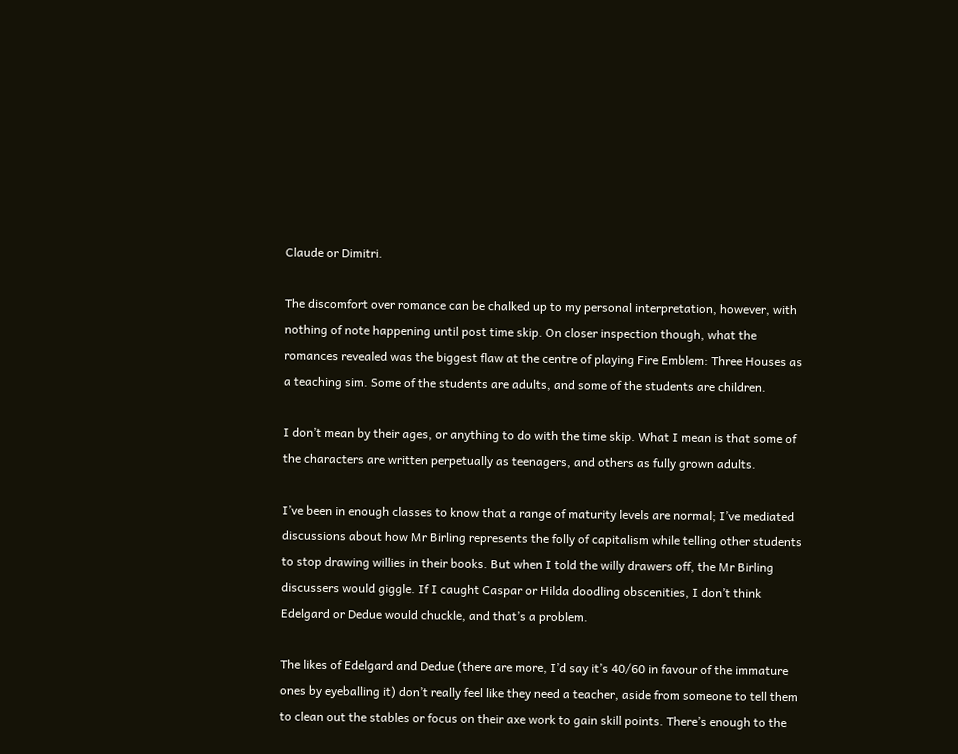Claude or Dimitri.

The discomfort over romance can be chalked up to my personal interpretation, however, with nothing of note happening until post time skip. On closer inspection though, what the romances revealed was the biggest flaw at the centre of playing Fire Emblem: Three Houses as a teaching sim. Some of the students are adults, and some of the students are children.

I don’t mean by their ages, or anything to do with the time skip. What I mean is that some of the characters are written perpetually as teenagers, and others as fully grown adults.

I’ve been in enough classes to know that a range of maturity levels are normal; I’ve mediated discussions about how Mr Birling represents the folly of capitalism while telling other students to stop drawing willies in their books. But when I told the willy drawers off, the Mr Birling discussers would giggle. If I caught Caspar or Hilda doodling obscenities, I don’t think Edelgard or Dedue would chuckle, and that’s a problem.

The likes of Edelgard and Dedue (there are more, I’d say it’s 40/60 in favour of the immature ones by eyeballing it) don’t really feel like they need a teacher, aside from someone to tell them to clean out the stables or focus on their axe work to gain skill points. There’s enough to the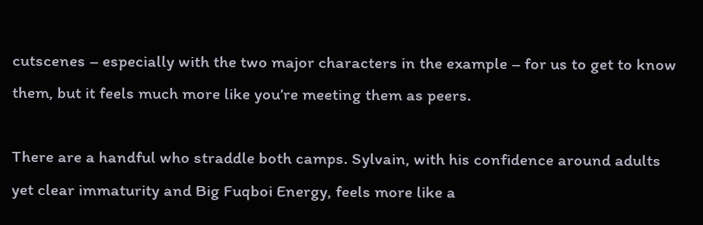cutscenes – especially with the two major characters in the example – for us to get to know them, but it feels much more like you’re meeting them as peers.

There are a handful who straddle both camps. Sylvain, with his confidence around adults yet clear immaturity and Big Fuqboi Energy, feels more like a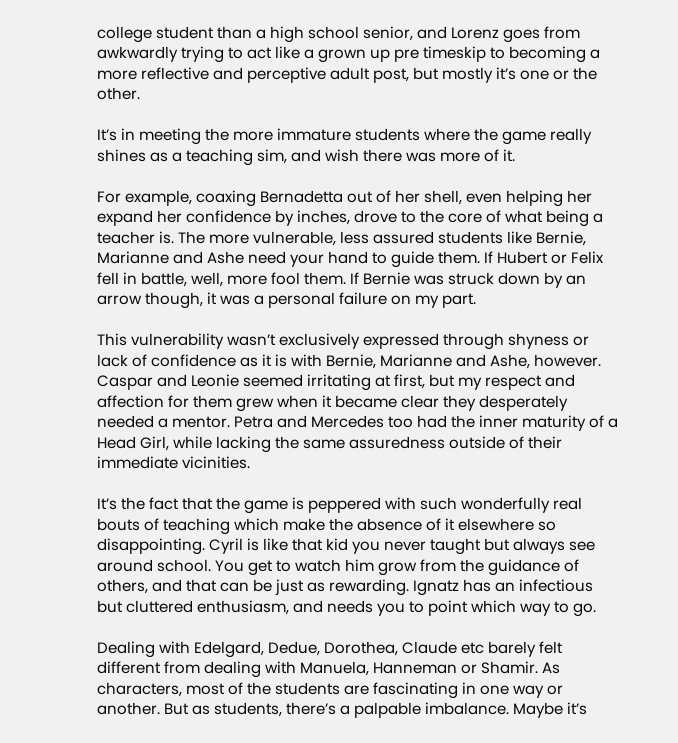college student than a high school senior, and Lorenz goes from awkwardly trying to act like a grown up pre timeskip to becoming a more reflective and perceptive adult post, but mostly it’s one or the other.

It’s in meeting the more immature students where the game really shines as a teaching sim, and wish there was more of it.

For example, coaxing Bernadetta out of her shell, even helping her expand her confidence by inches, drove to the core of what being a teacher is. The more vulnerable, less assured students like Bernie, Marianne and Ashe need your hand to guide them. If Hubert or Felix fell in battle, well, more fool them. If Bernie was struck down by an arrow though, it was a personal failure on my part.

This vulnerability wasn’t exclusively expressed through shyness or lack of confidence as it is with Bernie, Marianne and Ashe, however. Caspar and Leonie seemed irritating at first, but my respect and affection for them grew when it became clear they desperately needed a mentor. Petra and Mercedes too had the inner maturity of a Head Girl, while lacking the same assuredness outside of their immediate vicinities.

It’s the fact that the game is peppered with such wonderfully real bouts of teaching which make the absence of it elsewhere so disappointing. Cyril is like that kid you never taught but always see around school. You get to watch him grow from the guidance of others, and that can be just as rewarding. Ignatz has an infectious but cluttered enthusiasm, and needs you to point which way to go.

Dealing with Edelgard, Dedue, Dorothea, Claude etc barely felt different from dealing with Manuela, Hanneman or Shamir. As characters, most of the students are fascinating in one way or another. But as students, there’s a palpable imbalance. Maybe it’s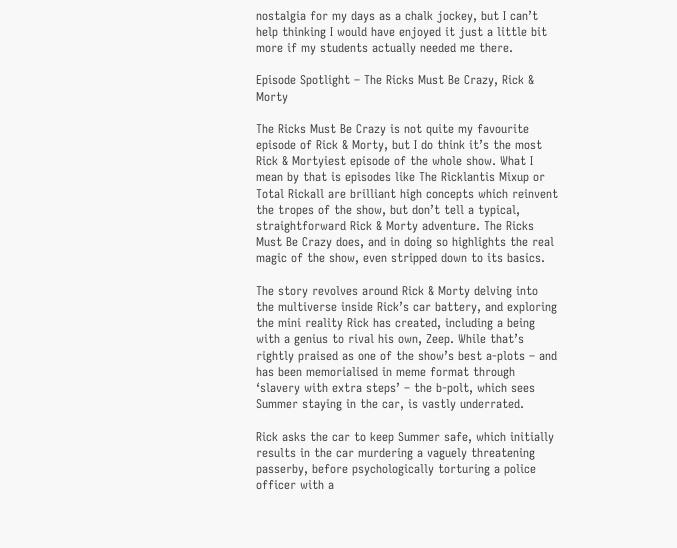nostalgia for my days as a chalk jockey, but I can’t help thinking I would have enjoyed it just a little bit more if my students actually needed me there.

Episode Spotlight – The Ricks Must Be Crazy, Rick & Morty

The Ricks Must Be Crazy is not quite my favourite episode of Rick & Morty, but I do think it’s the most Rick & Mortyiest episode of the whole show. What I mean by that is episodes like The Ricklantis Mixup or Total Rickall are brilliant high concepts which reinvent the tropes of the show, but don’t tell a typical, straightforward Rick & Morty adventure. The Ricks Must Be Crazy does, and in doing so highlights the real magic of the show, even stripped down to its basics.

The story revolves around Rick & Morty delving into the multiverse inside Rick’s car battery, and exploring the mini reality Rick has created, including a being with a genius to rival his own, Zeep. While that’s rightly praised as one of the show’s best a-plots – and has been memorialised in meme format through ‘slavery with extra steps’ – the b-polt, which sees Summer staying in the car, is vastly underrated.

Rick asks the car to keep Summer safe, which initially results in the car murdering a vaguely threatening passerby, before psychologically torturing a police officer with a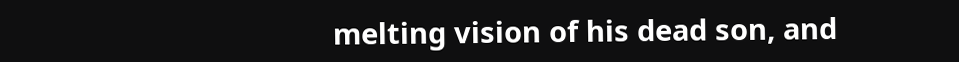melting vision of his dead son, and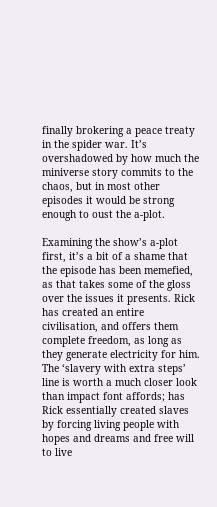finally brokering a peace treaty in the spider war. It’s overshadowed by how much the miniverse story commits to the chaos, but in most other episodes it would be strong enough to oust the a-plot.

Examining the show’s a-plot first, it’s a bit of a shame that the episode has been memefied, as that takes some of the gloss over the issues it presents. Rick has created an entire civilisation, and offers them complete freedom, as long as they generate electricity for him. The ‘slavery with extra steps’ line is worth a much closer look than impact font affords; has Rick essentially created slaves by forcing living people with hopes and dreams and free will to live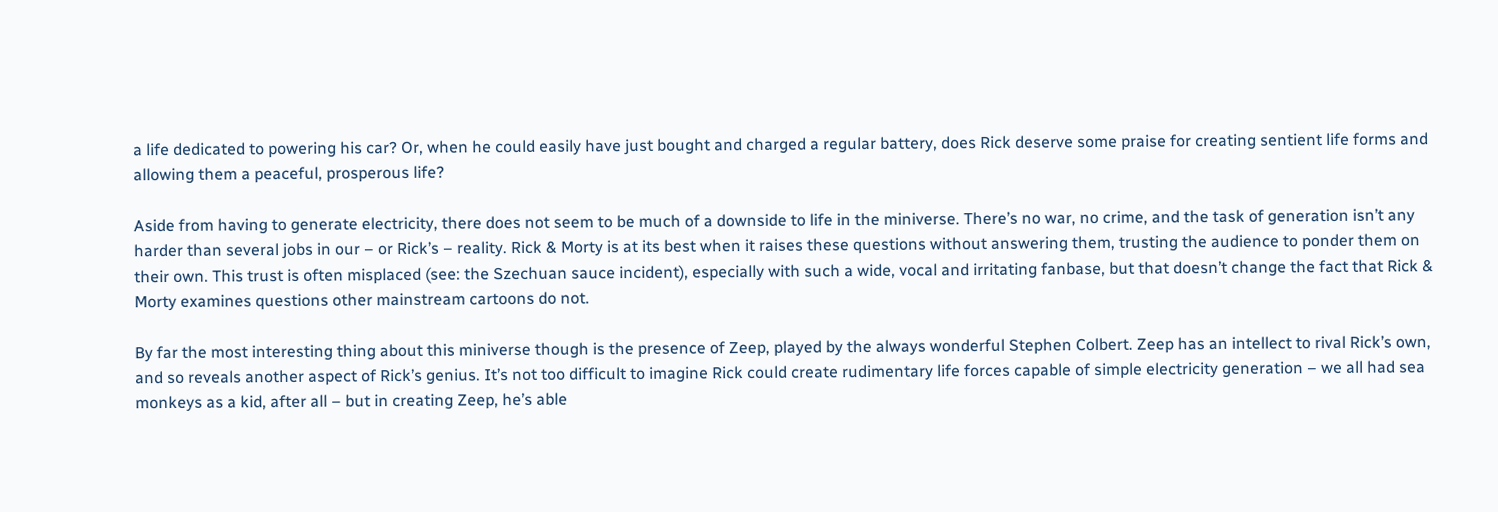a life dedicated to powering his car? Or, when he could easily have just bought and charged a regular battery, does Rick deserve some praise for creating sentient life forms and allowing them a peaceful, prosperous life?

Aside from having to generate electricity, there does not seem to be much of a downside to life in the miniverse. There’s no war, no crime, and the task of generation isn’t any harder than several jobs in our – or Rick’s – reality. Rick & Morty is at its best when it raises these questions without answering them, trusting the audience to ponder them on their own. This trust is often misplaced (see: the Szechuan sauce incident), especially with such a wide, vocal and irritating fanbase, but that doesn’t change the fact that Rick & Morty examines questions other mainstream cartoons do not.

By far the most interesting thing about this miniverse though is the presence of Zeep, played by the always wonderful Stephen Colbert. Zeep has an intellect to rival Rick’s own, and so reveals another aspect of Rick’s genius. It’s not too difficult to imagine Rick could create rudimentary life forces capable of simple electricity generation – we all had sea monkeys as a kid, after all – but in creating Zeep, he’s able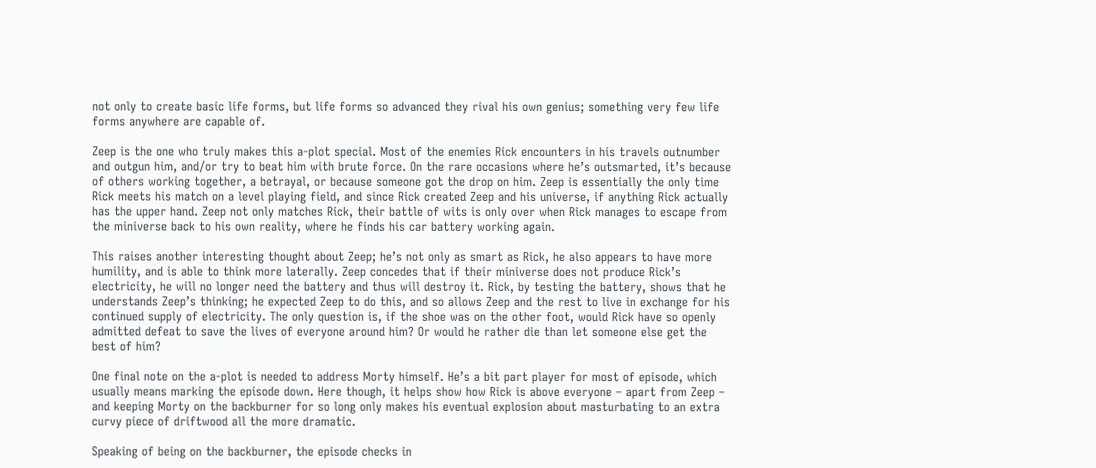not only to create basic life forms, but life forms so advanced they rival his own genius; something very few life forms anywhere are capable of.

Zeep is the one who truly makes this a-plot special. Most of the enemies Rick encounters in his travels outnumber and outgun him, and/or try to beat him with brute force. On the rare occasions where he’s outsmarted, it’s because of others working together, a betrayal, or because someone got the drop on him. Zeep is essentially the only time Rick meets his match on a level playing field, and since Rick created Zeep and his universe, if anything Rick actually has the upper hand. Zeep not only matches Rick, their battle of wits is only over when Rick manages to escape from the miniverse back to his own reality, where he finds his car battery working again.

This raises another interesting thought about Zeep; he’s not only as smart as Rick, he also appears to have more humility, and is able to think more laterally. Zeep concedes that if their miniverse does not produce Rick’s electricity, he will no longer need the battery and thus will destroy it. Rick, by testing the battery, shows that he understands Zeep’s thinking; he expected Zeep to do this, and so allows Zeep and the rest to live in exchange for his continued supply of electricity. The only question is, if the shoe was on the other foot, would Rick have so openly admitted defeat to save the lives of everyone around him? Or would he rather die than let someone else get the best of him?

One final note on the a-plot is needed to address Morty himself. He’s a bit part player for most of episode, which usually means marking the episode down. Here though, it helps show how Rick is above everyone – apart from Zeep – and keeping Morty on the backburner for so long only makes his eventual explosion about masturbating to an extra curvy piece of driftwood all the more dramatic.

Speaking of being on the backburner, the episode checks in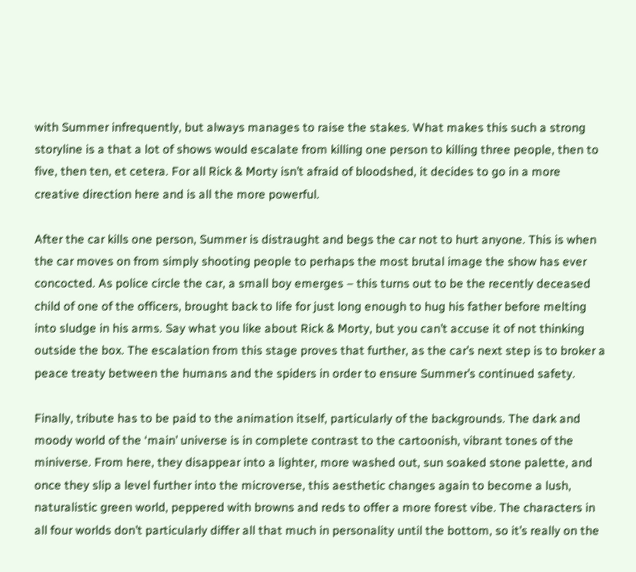with Summer infrequently, but always manages to raise the stakes. What makes this such a strong storyline is a that a lot of shows would escalate from killing one person to killing three people, then to five, then ten, et cetera. For all Rick & Morty isn’t afraid of bloodshed, it decides to go in a more creative direction here and is all the more powerful.

After the car kills one person, Summer is distraught and begs the car not to hurt anyone. This is when the car moves on from simply shooting people to perhaps the most brutal image the show has ever concocted. As police circle the car, a small boy emerges – this turns out to be the recently deceased child of one of the officers, brought back to life for just long enough to hug his father before melting into sludge in his arms. Say what you like about Rick & Morty, but you can’t accuse it of not thinking outside the box. The escalation from this stage proves that further, as the car’s next step is to broker a peace treaty between the humans and the spiders in order to ensure Summer’s continued safety.

Finally, tribute has to be paid to the animation itself, particularly of the backgrounds. The dark and moody world of the ‘main’ universe is in complete contrast to the cartoonish, vibrant tones of the miniverse. From here, they disappear into a lighter, more washed out, sun soaked stone palette, and once they slip a level further into the microverse, this aesthetic changes again to become a lush, naturalistic green world, peppered with browns and reds to offer a more forest vibe. The characters in all four worlds don’t particularly differ all that much in personality until the bottom, so it’s really on the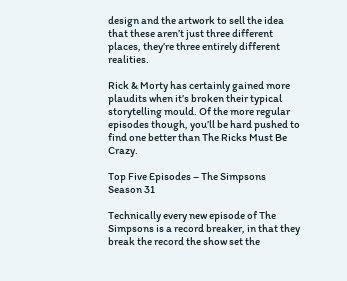design and the artwork to sell the idea that these aren’t just three different places, they’re three entirely different realities.

Rick & Morty has certainly gained more plaudits when it’s broken their typical storytelling mould. Of the more regular episodes though, you’ll be hard pushed to find one better than The Ricks Must Be Crazy.

Top Five Episodes – The Simpsons Season 31

Technically every new episode of The Simpsons is a record breaker, in that they break the record the show set the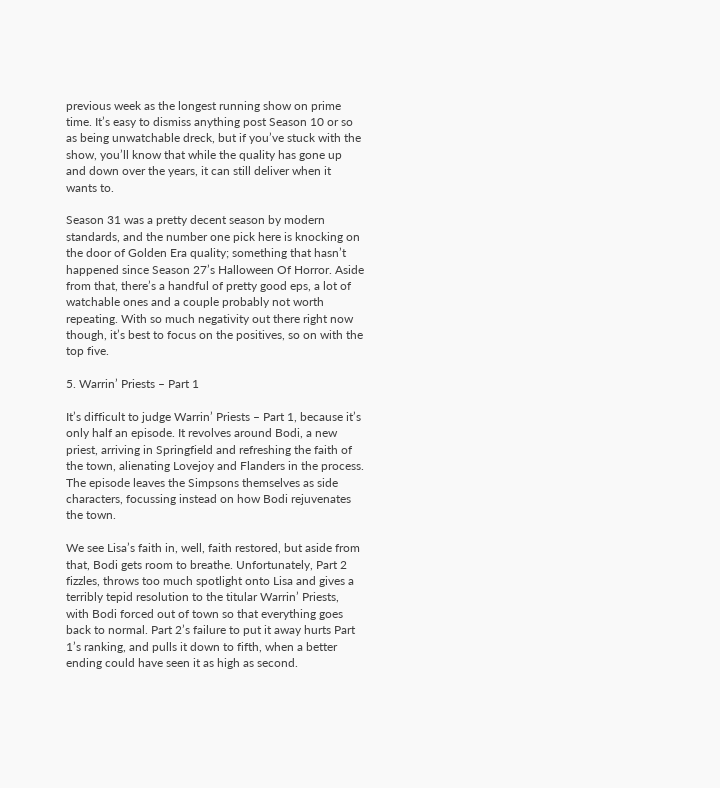previous week as the longest running show on prime time. It’s easy to dismiss anything post Season 10 or so as being unwatchable dreck, but if you’ve stuck with the show, you’ll know that while the quality has gone up and down over the years, it can still deliver when it wants to.

Season 31 was a pretty decent season by modern standards, and the number one pick here is knocking on the door of Golden Era quality; something that hasn’t happened since Season 27’s Halloween Of Horror. Aside from that, there’s a handful of pretty good eps, a lot of watchable ones and a couple probably not worth repeating. With so much negativity out there right now though, it’s best to focus on the positives, so on with the top five.

5. Warrin’ Priests – Part 1

It’s difficult to judge Warrin’ Priests – Part 1, because it’s only half an episode. It revolves around Bodi, a new priest, arriving in Springfield and refreshing the faith of the town, alienating Lovejoy and Flanders in the process. The episode leaves the Simpsons themselves as side characters, focussing instead on how Bodi rejuvenates the town.

We see Lisa’s faith in, well, faith restored, but aside from that, Bodi gets room to breathe. Unfortunately, Part 2 fizzles, throws too much spotlight onto Lisa and gives a terribly tepid resolution to the titular Warrin’ Priests, with Bodi forced out of town so that everything goes back to normal. Part 2’s failure to put it away hurts Part 1’s ranking, and pulls it down to fifth, when a better ending could have seen it as high as second.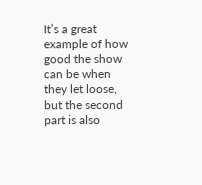It’s a great example of how good the show can be when they let loose, but the second part is also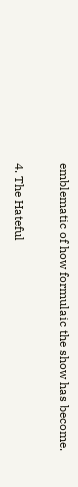emblematic of how formulaic the show has become.

4. The Hateful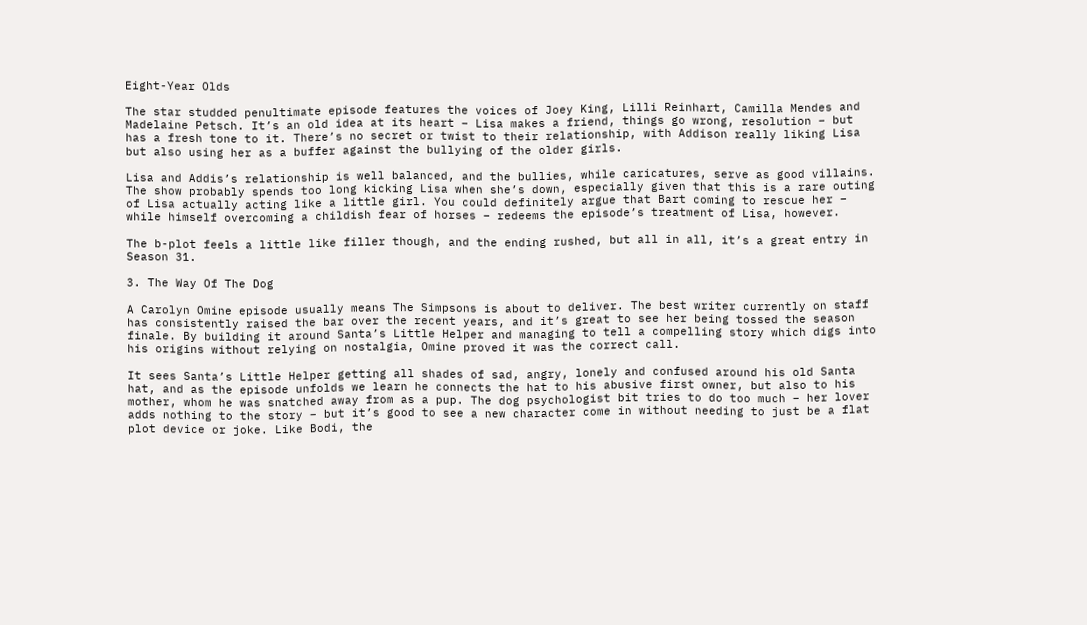Eight-Year Olds

The star studded penultimate episode features the voices of Joey King, Lilli Reinhart, Camilla Mendes and Madelaine Petsch. It’s an old idea at its heart – Lisa makes a friend, things go wrong, resolution – but has a fresh tone to it. There’s no secret or twist to their relationship, with Addison really liking Lisa but also using her as a buffer against the bullying of the older girls.

Lisa and Addis’s relationship is well balanced, and the bullies, while caricatures, serve as good villains. The show probably spends too long kicking Lisa when she’s down, especially given that this is a rare outing of Lisa actually acting like a little girl. You could definitely argue that Bart coming to rescue her – while himself overcoming a childish fear of horses – redeems the episode’s treatment of Lisa, however.

The b-plot feels a little like filler though, and the ending rushed, but all in all, it’s a great entry in Season 31.

3. The Way Of The Dog

A Carolyn Omine episode usually means The Simpsons is about to deliver. The best writer currently on staff has consistently raised the bar over the recent years, and it’s great to see her being tossed the season finale. By building it around Santa’s Little Helper and managing to tell a compelling story which digs into his origins without relying on nostalgia, Omine proved it was the correct call.

It sees Santa’s Little Helper getting all shades of sad, angry, lonely and confused around his old Santa hat, and as the episode unfolds we learn he connects the hat to his abusive first owner, but also to his mother, whom he was snatched away from as a pup. The dog psychologist bit tries to do too much – her lover adds nothing to the story – but it’s good to see a new character come in without needing to just be a flat plot device or joke. Like Bodi, the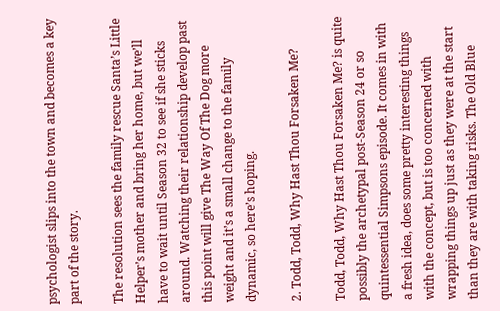psychologist slips into the town and becomes a key part of the story.

The resolution sees the family rescue Santa’s Little Helper’s mother and bring her home, but we’ll have to wait until Season 32 to see if she sticks around. Watching their relationship develop past this point will give The Way Of The Dog more weight and it’s a small change to the family dynamic, so here’s hoping.

2. Todd, Todd, Why Hast Thou Forsaken Me?

Todd, Todd, Why Hast Thou Forsaken Me? is quite possibly the archetypal post-Season 24 or so quintessential Simpsons episode. It comes in with a fresh idea, does some pretty interesting things with the concept, but is too concerned with wrapping things up just as they were at the start than they are with taking risks. The Old Blue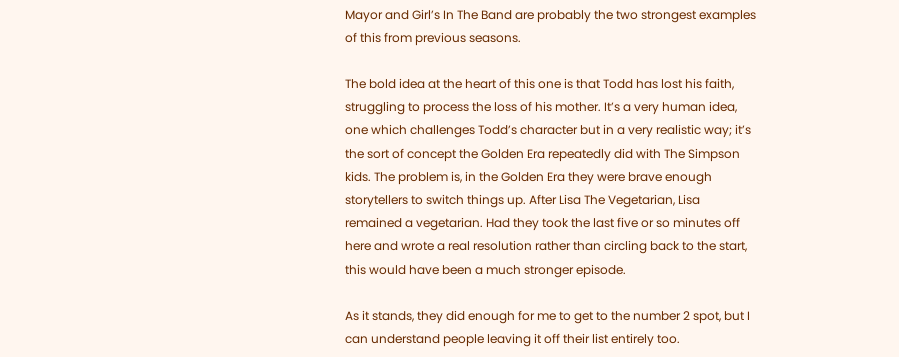Mayor and Girl’s In The Band are probably the two strongest examples of this from previous seasons.

The bold idea at the heart of this one is that Todd has lost his faith, struggling to process the loss of his mother. It’s a very human idea, one which challenges Todd’s character but in a very realistic way; it’s the sort of concept the Golden Era repeatedly did with The Simpson kids. The problem is, in the Golden Era they were brave enough storytellers to switch things up. After Lisa The Vegetarian, Lisa remained a vegetarian. Had they took the last five or so minutes off here and wrote a real resolution rather than circling back to the start, this would have been a much stronger episode.

As it stands, they did enough for me to get to the number 2 spot, but I can understand people leaving it off their list entirely too.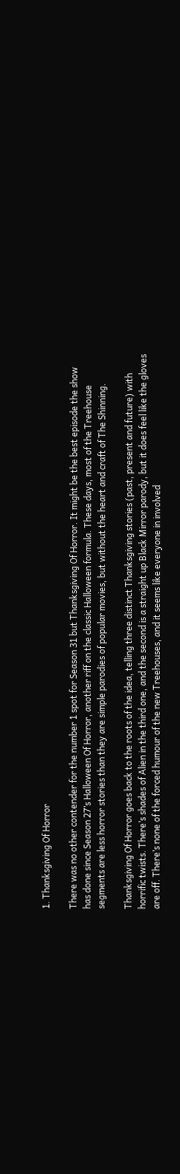1. Thanksgiving Of Horror

There was no other contender for the number 1 spot for Season 31 but Thanksgiving Of Horror. It might be the best episode the show has done since Season 27’s Halloween Of Horror, another riff on the classic Halloween formula. These days, most of the Treehouse segments are less horror stories than they are simple parodies of popular movies, but without the heart and craft of The Shinning.

Thanksgiving Of Horror goes back to the roots of the idea, telling three distinct Thanksgiving stories (past, present and future) with horrific twists. There’s shades of Alien in the third one, and the second is a straight up Black Mirror parody, but it does feel like the gloves are off. There’s none of the forced humour of the new Treehouses, and it seems like everyone in involved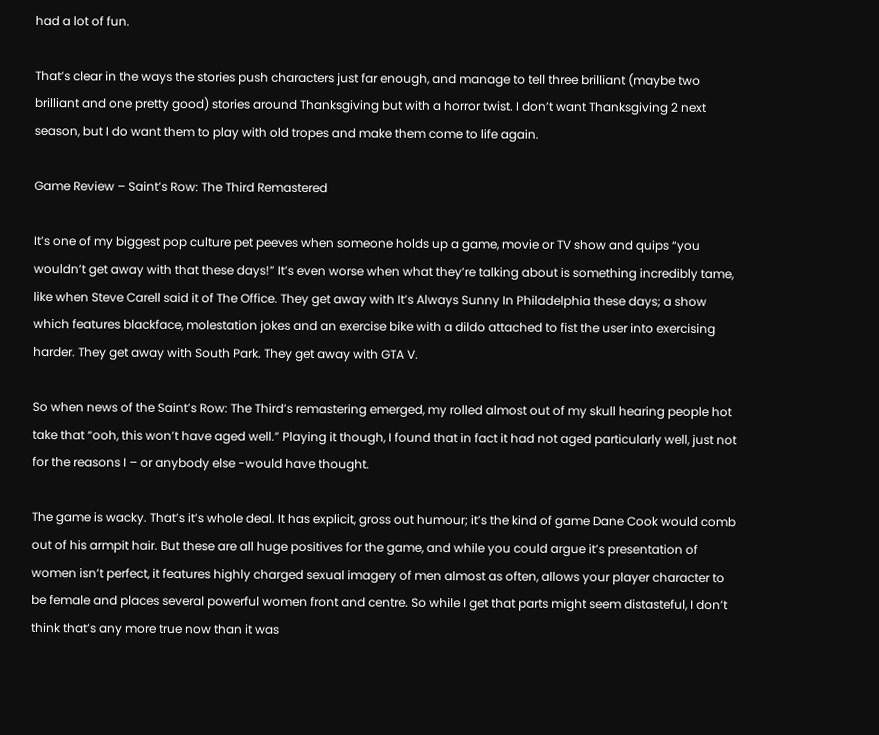had a lot of fun.

That’s clear in the ways the stories push characters just far enough, and manage to tell three brilliant (maybe two brilliant and one pretty good) stories around Thanksgiving but with a horror twist. I don’t want Thanksgiving 2 next season, but I do want them to play with old tropes and make them come to life again.

Game Review – Saint’s Row: The Third Remastered

It’s one of my biggest pop culture pet peeves when someone holds up a game, movie or TV show and quips “you wouldn’t get away with that these days!” It’s even worse when what they’re talking about is something incredibly tame, like when Steve Carell said it of The Office. They get away with It’s Always Sunny In Philadelphia these days; a show which features blackface, molestation jokes and an exercise bike with a dildo attached to fist the user into exercising harder. They get away with South Park. They get away with GTA V.

So when news of the Saint’s Row: The Third’s remastering emerged, my rolled almost out of my skull hearing people hot take that “ooh, this won’t have aged well.” Playing it though, I found that in fact it had not aged particularly well, just not for the reasons I – or anybody else -would have thought.

The game is wacky. That’s it’s whole deal. It has explicit, gross out humour; it’s the kind of game Dane Cook would comb out of his armpit hair. But these are all huge positives for the game, and while you could argue it’s presentation of women isn’t perfect, it features highly charged sexual imagery of men almost as often, allows your player character to be female and places several powerful women front and centre. So while I get that parts might seem distasteful, I don’t think that’s any more true now than it was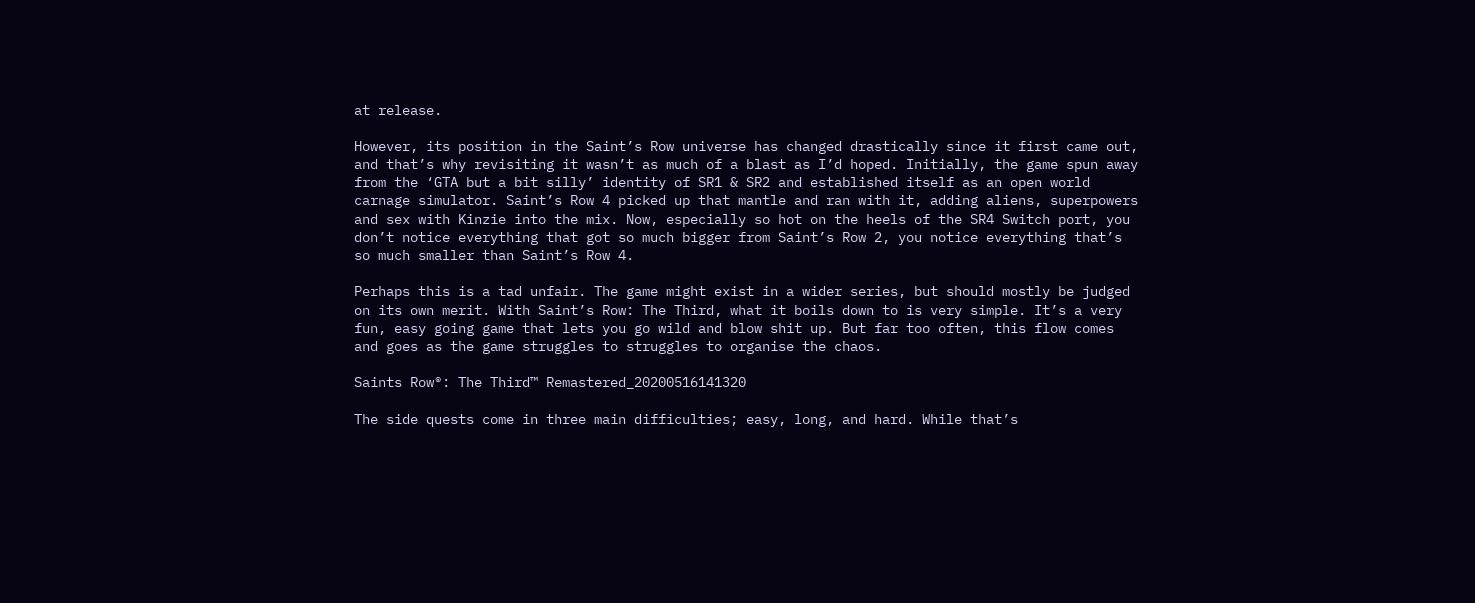at release.

However, its position in the Saint’s Row universe has changed drastically since it first came out, and that’s why revisiting it wasn’t as much of a blast as I’d hoped. Initially, the game spun away from the ‘GTA but a bit silly’ identity of SR1 & SR2 and established itself as an open world carnage simulator. Saint’s Row 4 picked up that mantle and ran with it, adding aliens, superpowers and sex with Kinzie into the mix. Now, especially so hot on the heels of the SR4 Switch port, you don’t notice everything that got so much bigger from Saint’s Row 2, you notice everything that’s so much smaller than Saint’s Row 4.

Perhaps this is a tad unfair. The game might exist in a wider series, but should mostly be judged on its own merit. With Saint’s Row: The Third, what it boils down to is very simple. It’s a very fun, easy going game that lets you go wild and blow shit up. But far too often, this flow comes and goes as the game struggles to struggles to organise the chaos.

Saints Row®: The Third™ Remastered_20200516141320

The side quests come in three main difficulties; easy, long, and hard. While that’s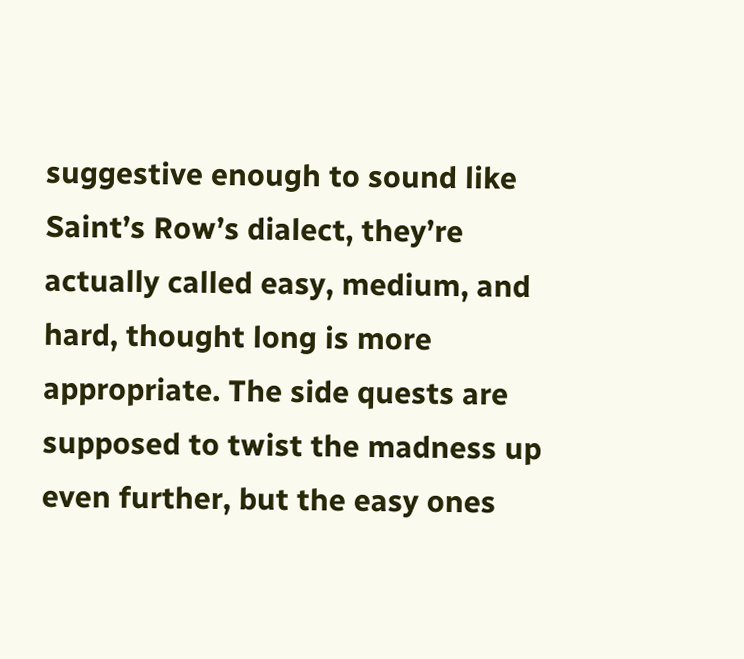suggestive enough to sound like Saint’s Row’s dialect, they’re actually called easy, medium, and hard, thought long is more appropriate. The side quests are supposed to twist the madness up even further, but the easy ones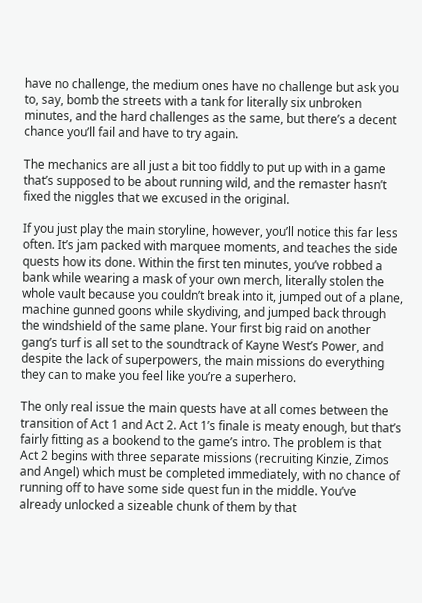have no challenge, the medium ones have no challenge but ask you to, say, bomb the streets with a tank for literally six unbroken minutes, and the hard challenges as the same, but there’s a decent chance you’ll fail and have to try again.

The mechanics are all just a bit too fiddly to put up with in a game that’s supposed to be about running wild, and the remaster hasn’t fixed the niggles that we excused in the original.

If you just play the main storyline, however, you’ll notice this far less often. It’s jam packed with marquee moments, and teaches the side quests how its done. Within the first ten minutes, you’ve robbed a bank while wearing a mask of your own merch, literally stolen the whole vault because you couldn’t break into it, jumped out of a plane, machine gunned goons while skydiving, and jumped back through the windshield of the same plane. Your first big raid on another gang’s turf is all set to the soundtrack of Kayne West’s Power, and despite the lack of superpowers, the main missions do everything they can to make you feel like you’re a superhero.

The only real issue the main quests have at all comes between the transition of Act 1 and Act 2. Act 1’s finale is meaty enough, but that’s fairly fitting as a bookend to the game’s intro. The problem is that Act 2 begins with three separate missions (recruiting Kinzie, Zimos and Angel) which must be completed immediately, with no chance of running off to have some side quest fun in the middle. You’ve already unlocked a sizeable chunk of them by that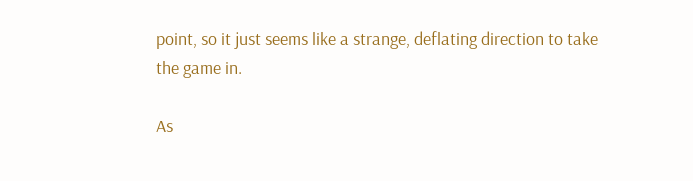point, so it just seems like a strange, deflating direction to take the game in.

As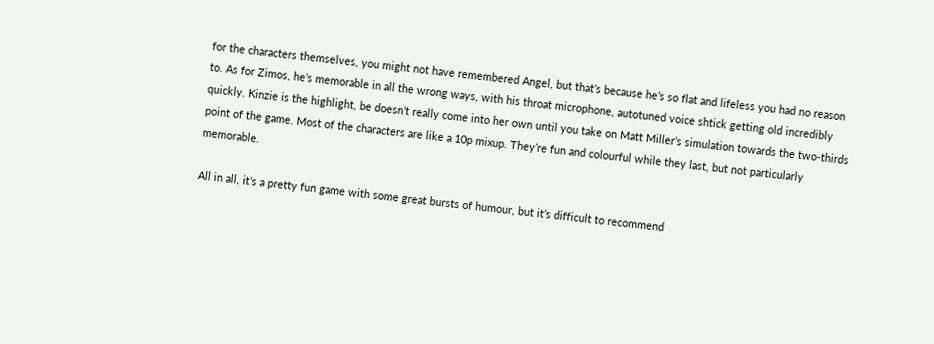for the characters themselves, you might not have remembered Angel, but that’s because he’s so flat and lifeless you had no reason to. As for Zimos, he’s memorable in all the wrong ways, with his throat microphone, autotuned voice shtick getting old incredibly quickly. Kinzie is the highlight, be doesn’t really come into her own until you take on Matt Miller’s simulation towards the two-thirds point of the game. Most of the characters are like a 10p mixup. They’re fun and colourful while they last, but not particularly memorable.

All in all, it’s a pretty fun game with some great bursts of humour, but it’s difficult to recommend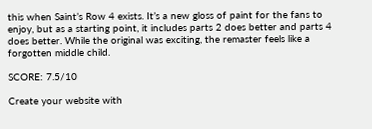this when Saint’s Row 4 exists. It’s a new gloss of paint for the fans to enjoy, but as a starting point, it includes parts 2 does better and parts 4 does better. While the original was exciting, the remaster feels like a forgotten middle child.

SCORE: 7.5/10

Create your website with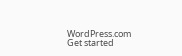WordPress.com
Get started